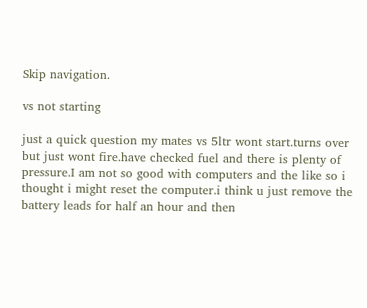Skip navigation.

vs not starting

just a quick question my mates vs 5ltr wont start.turns over but just wont fire.have checked fuel and there is plenty of pressure.I am not so good with computers and the like so i thought i might reset the computer.i think u just remove the battery leads for half an hour and then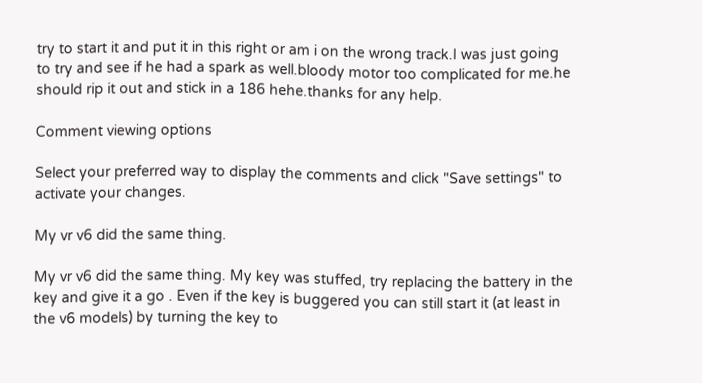try to start it and put it in this right or am i on the wrong track.I was just going to try and see if he had a spark as well.bloody motor too complicated for me.he should rip it out and stick in a 186 hehe.thanks for any help.

Comment viewing options

Select your preferred way to display the comments and click "Save settings" to activate your changes.

My vr v6 did the same thing.

My vr v6 did the same thing. My key was stuffed, try replacing the battery in the key and give it a go . Even if the key is buggered you can still start it (at least in the v6 models) by turning the key to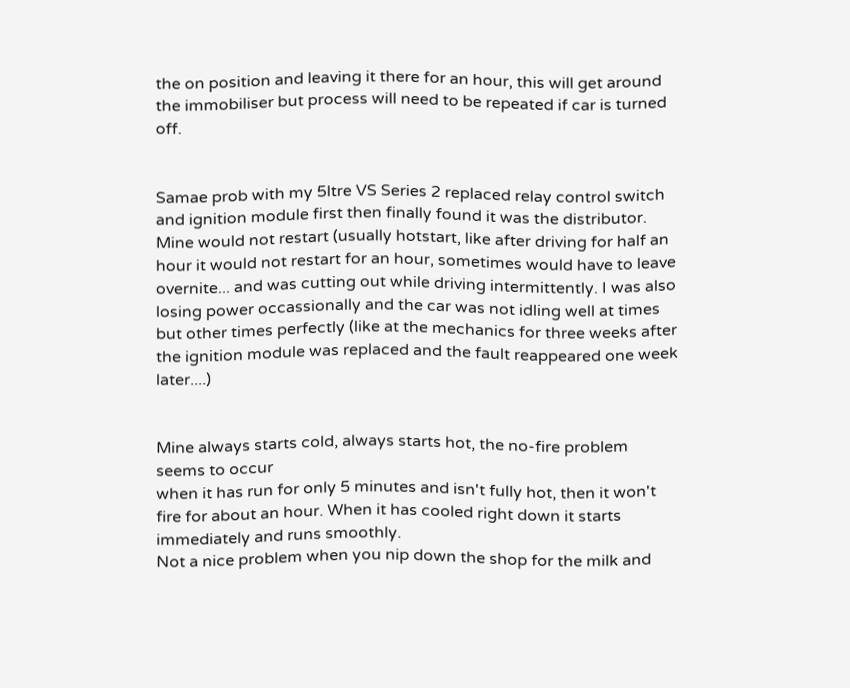the on position and leaving it there for an hour, this will get around the immobiliser but process will need to be repeated if car is turned off.


Samae prob with my 5ltre VS Series 2 replaced relay control switch and ignition module first then finally found it was the distributor. Mine would not restart (usually hotstart, like after driving for half an hour it would not restart for an hour, sometimes would have to leave overnite... and was cutting out while driving intermittently. I was also losing power occassionally and the car was not idling well at times but other times perfectly (like at the mechanics for three weeks after the ignition module was replaced and the fault reappeared one week later....)


Mine always starts cold, always starts hot, the no-fire problem seems to occur
when it has run for only 5 minutes and isn't fully hot, then it won't fire for about an hour. When it has cooled right down it starts immediately and runs smoothly.
Not a nice problem when you nip down the shop for the milk and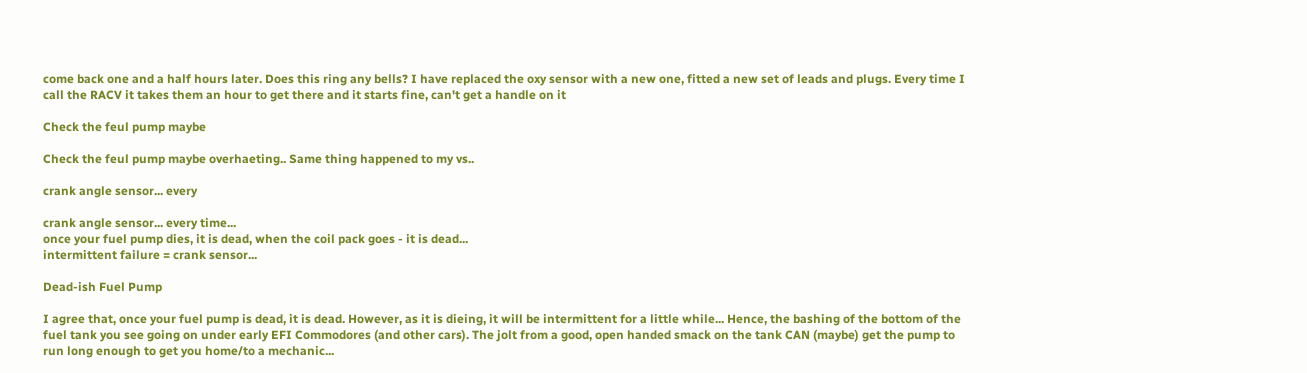come back one and a half hours later. Does this ring any bells? I have replaced the oxy sensor with a new one, fitted a new set of leads and plugs. Every time I call the RACV it takes them an hour to get there and it starts fine, can't get a handle on it

Check the feul pump maybe

Check the feul pump maybe overhaeting.. Same thing happened to my vs..

crank angle sensor... every

crank angle sensor... every time...
once your fuel pump dies, it is dead, when the coil pack goes - it is dead...
intermittent failure = crank sensor...

Dead-ish Fuel Pump

I agree that, once your fuel pump is dead, it is dead. However, as it is dieing, it will be intermittent for a little while... Hence, the bashing of the bottom of the fuel tank you see going on under early EFI Commodores (and other cars). The jolt from a good, open handed smack on the tank CAN (maybe) get the pump to run long enough to get you home/to a mechanic...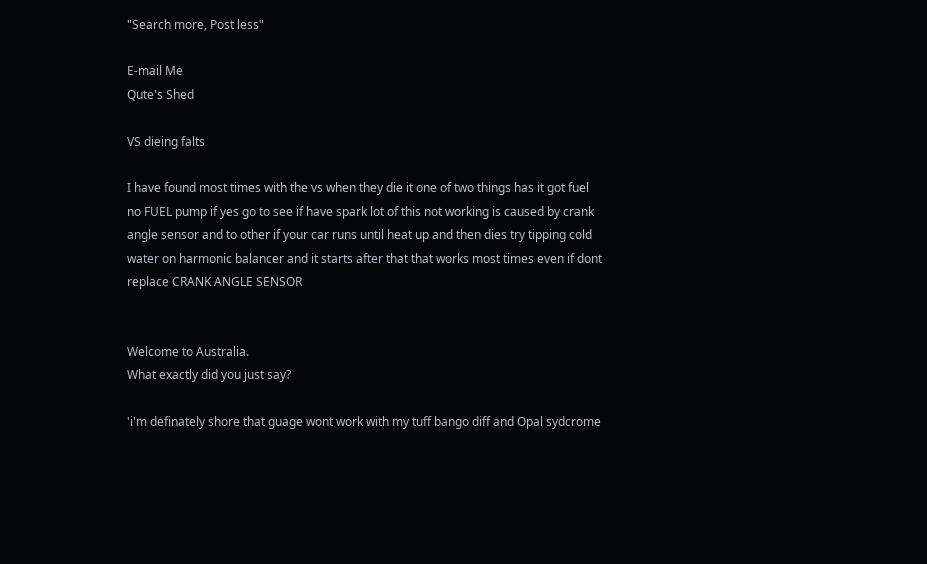"Search more, Post less"

E-mail Me
Qute's Shed

VS dieing falts

I have found most times with the vs when they die it one of two things has it got fuel no FUEL pump if yes go to see if have spark lot of this not working is caused by crank angle sensor and to other if your car runs until heat up and then dies try tipping cold water on harmonic balancer and it starts after that that works most times even if dont replace CRANK ANGLE SENSOR


Welcome to Australia.
What exactly did you just say?

'i'm definately shore that guage wont work with my tuff bango diff and Opal sydcrome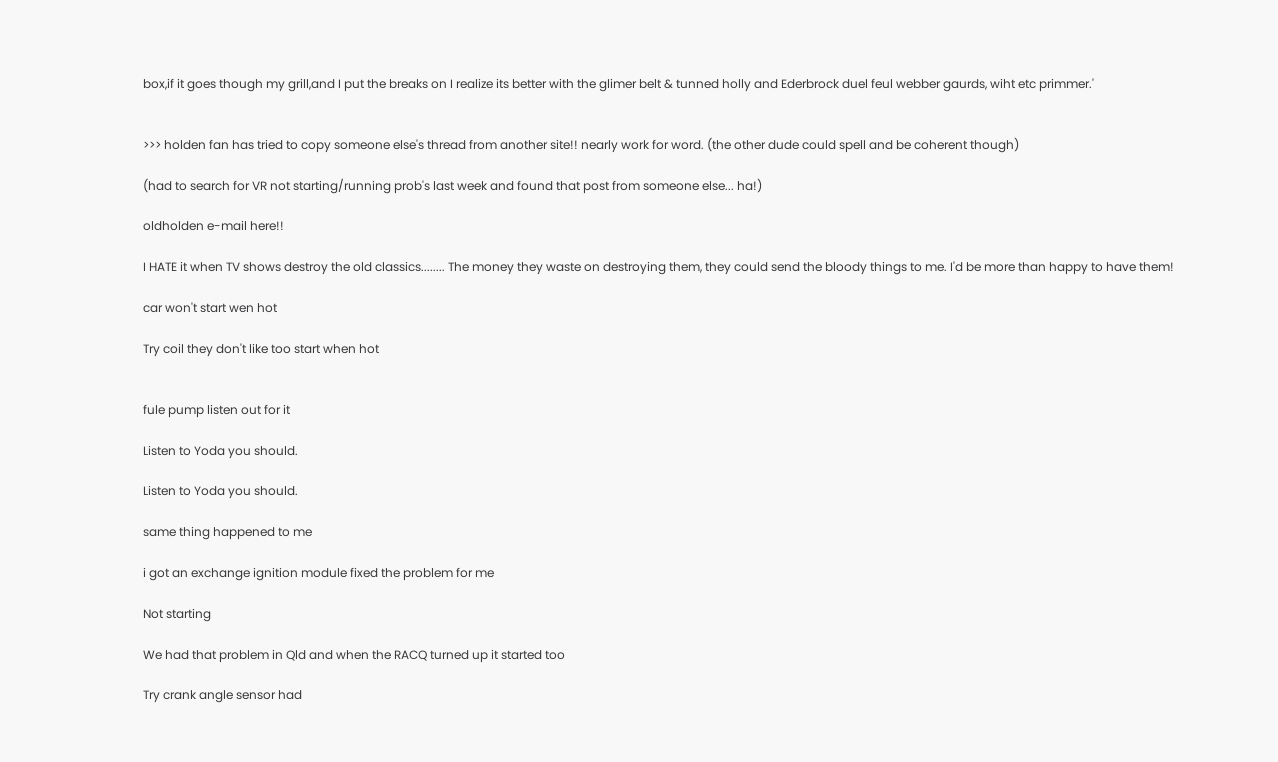box,if it goes though my grill,and I put the breaks on I realize its better with the glimer belt & tunned holly and Ederbrock duel feul webber gaurds, wiht etc primmer.'


>>> holden fan has tried to copy someone else's thread from another site!! nearly work for word. (the other dude could spell and be coherent though)

(had to search for VR not starting/running prob's last week and found that post from someone else... ha!)

oldholden e-mail here!!

I HATE it when TV shows destroy the old classics........ The money they waste on destroying them, they could send the bloody things to me. I'd be more than happy to have them!

car won't start wen hot

Try coil they don't like too start when hot


fule pump listen out for it

Listen to Yoda you should.

Listen to Yoda you should.

same thing happened to me

i got an exchange ignition module fixed the problem for me

Not starting

We had that problem in Qld and when the RACQ turned up it started too

Try crank angle sensor had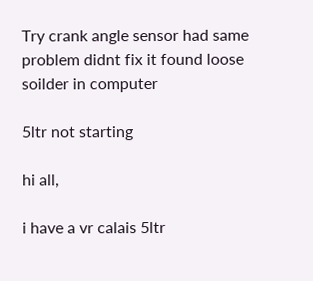Try crank angle sensor had same problem didnt fix it found loose soilder in computer

5ltr not starting

hi all,

i have a vr calais 5ltr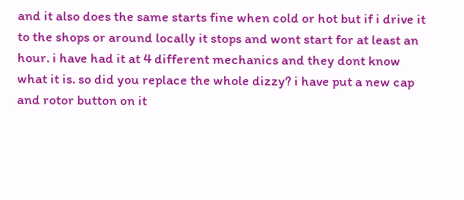and it also does the same starts fine when cold or hot but if i drive it to the shops or around locally it stops and wont start for at least an hour. i have had it at 4 different mechanics and they dont know what it is. so did you replace the whole dizzy? i have put a new cap and rotor button on it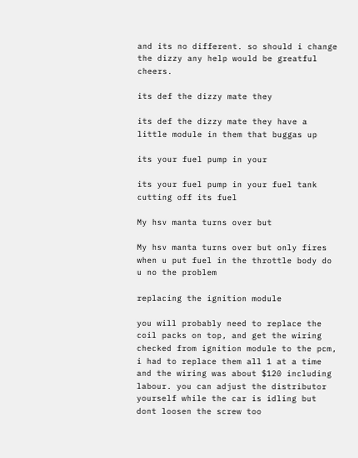and its no different. so should i change the dizzy any help would be greatful cheers.

its def the dizzy mate they

its def the dizzy mate they have a little module in them that buggas up

its your fuel pump in your

its your fuel pump in your fuel tank cutting off its fuel

My hsv manta turns over but

My hsv manta turns over but only fires when u put fuel in the throttle body do u no the problem

replacing the ignition module

you will probably need to replace the coil packs on top, and get the wiring checked from ignition module to the pcm, i had to replace them all 1 at a time and the wiring was about $120 including labour. you can adjust the distributor yourself while the car is idling but dont loosen the screw too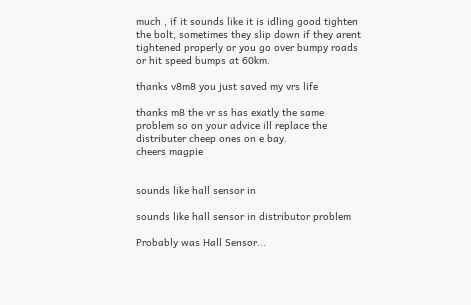much , if it sounds like it is idling good tighten the bolt, sometimes they slip down if they arent tightened properly or you go over bumpy roads or hit speed bumps at 60km.

thanks v8m8 you just saved my vrs life

thanks m8 the vr ss has exatly the same problem so on your advice ill replace the distributer cheep ones on e bay.
cheers magpie


sounds like hall sensor in

sounds like hall sensor in distributor problem

Probably was Hall Sensor...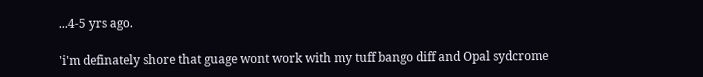...4-5 yrs ago.

'i'm definately shore that guage wont work with my tuff bango diff and Opal sydcrome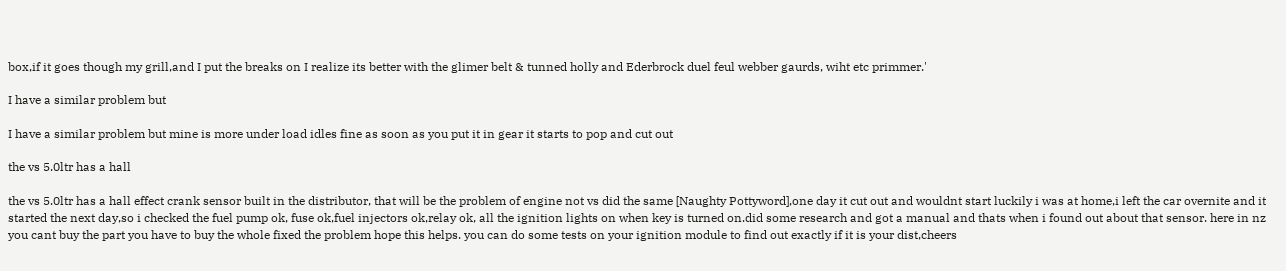box,if it goes though my grill,and I put the breaks on I realize its better with the glimer belt & tunned holly and Ederbrock duel feul webber gaurds, wiht etc primmer.'

I have a similar problem but

I have a similar problem but mine is more under load idles fine as soon as you put it in gear it starts to pop and cut out

the vs 5.0ltr has a hall

the vs 5.0ltr has a hall effect crank sensor built in the distributor, that will be the problem of engine not vs did the same [Naughty Pottyword],one day it cut out and wouldnt start luckily i was at home,i left the car overnite and it started the next day,so i checked the fuel pump ok, fuse ok,fuel injectors ok,relay ok, all the ignition lights on when key is turned on.did some research and got a manual and thats when i found out about that sensor. here in nz you cant buy the part you have to buy the whole fixed the problem hope this helps. you can do some tests on your ignition module to find out exactly if it is your dist,cheers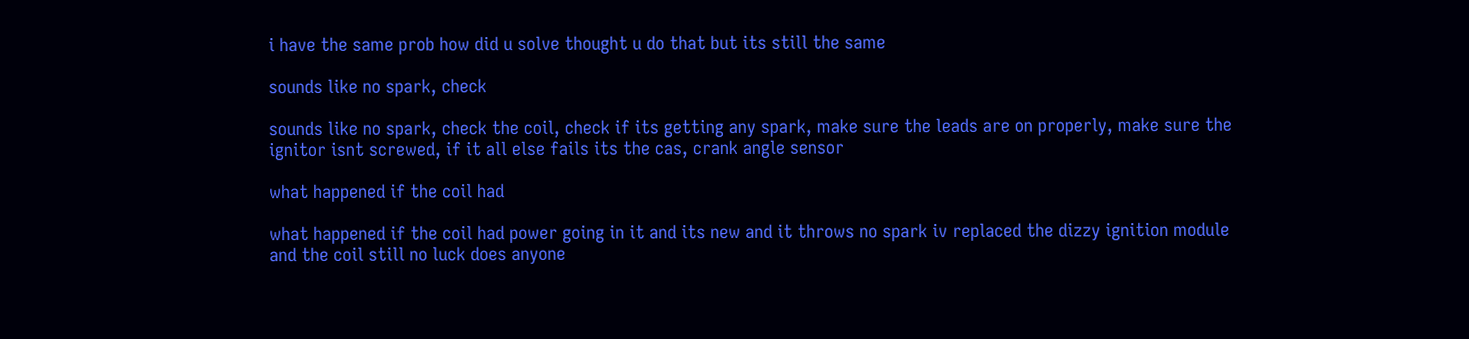i have the same prob how did u solve thought u do that but its still the same

sounds like no spark, check

sounds like no spark, check the coil, check if its getting any spark, make sure the leads are on properly, make sure the ignitor isnt screwed, if it all else fails its the cas, crank angle sensor

what happened if the coil had

what happened if the coil had power going in it and its new and it throws no spark iv replaced the dizzy ignition module and the coil still no luck does anyone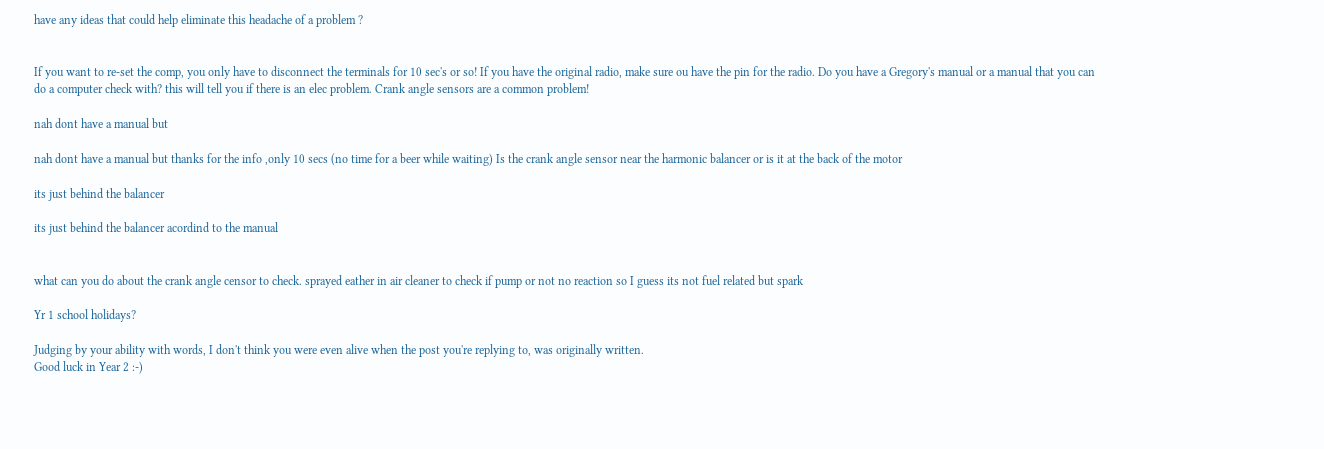have any ideas that could help eliminate this headache of a problem ?


If you want to re-set the comp, you only have to disconnect the terminals for 10 sec's or so! If you have the original radio, make sure ou have the pin for the radio. Do you have a Gregory's manual or a manual that you can do a computer check with? this will tell you if there is an elec problem. Crank angle sensors are a common problem!

nah dont have a manual but

nah dont have a manual but thanks for the info ,only 10 secs (no time for a beer while waiting) Is the crank angle sensor near the harmonic balancer or is it at the back of the motor

its just behind the balancer

its just behind the balancer acordind to the manual


what can you do about the crank angle censor to check. sprayed eather in air cleaner to check if pump or not no reaction so I guess its not fuel related but spark

Yr 1 school holidays?

Judging by your ability with words, I don't think you were even alive when the post you're replying to, was originally written.
Good luck in Year 2 :-)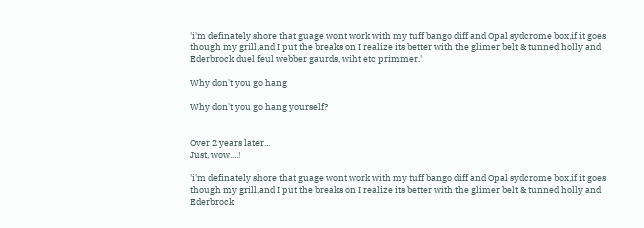'i'm definately shore that guage wont work with my tuff bango diff and Opal sydcrome box,if it goes though my grill,and I put the breaks on I realize its better with the glimer belt & tunned holly and Ederbrock duel feul webber gaurds, wiht etc primmer.'

Why don't you go hang

Why don't you go hang yourself?


Over 2 years later...
Just, wow....!

'i'm definately shore that guage wont work with my tuff bango diff and Opal sydcrome box,if it goes though my grill,and I put the breaks on I realize its better with the glimer belt & tunned holly and Ederbrock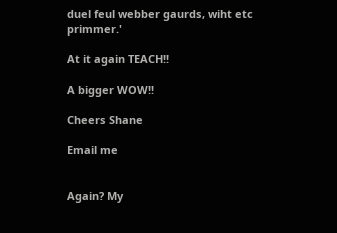duel feul webber gaurds, wiht etc primmer.'

At it again TEACH!!

A bigger WOW!!

Cheers Shane

Email me


Again? My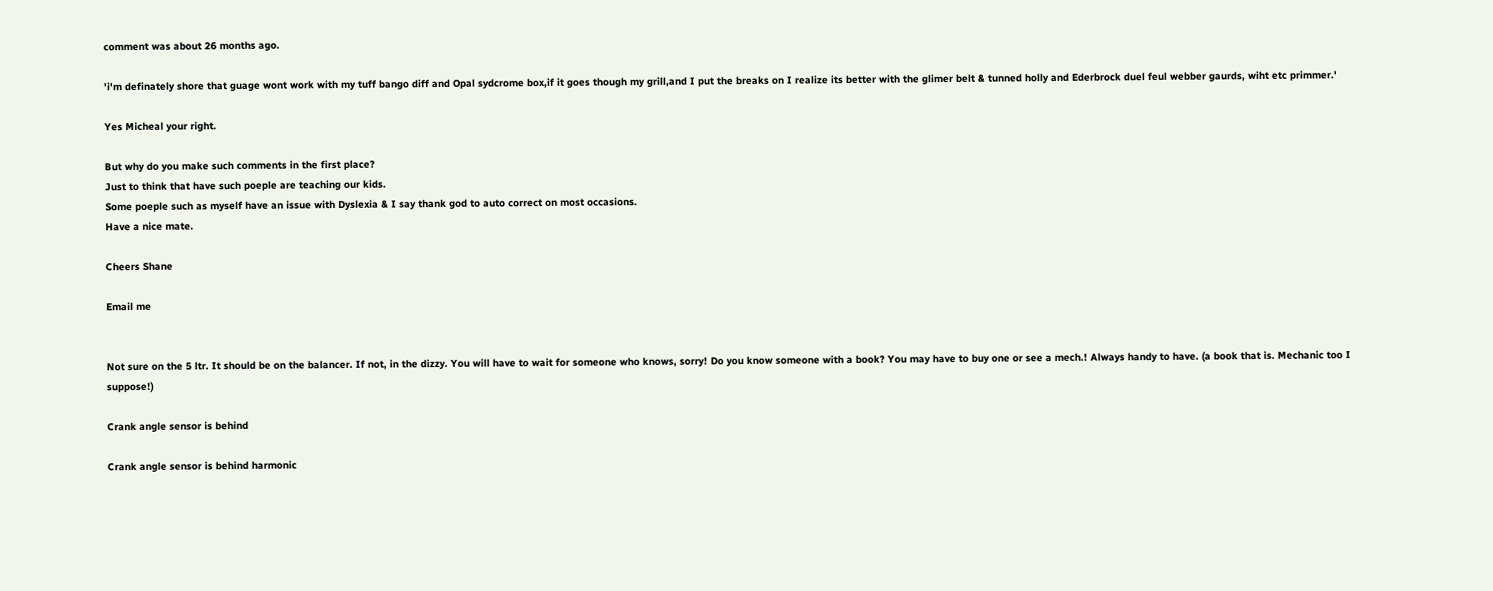comment was about 26 months ago.

'i'm definately shore that guage wont work with my tuff bango diff and Opal sydcrome box,if it goes though my grill,and I put the breaks on I realize its better with the glimer belt & tunned holly and Ederbrock duel feul webber gaurds, wiht etc primmer.'

Yes Micheal your right.

But why do you make such comments in the first place?
Just to think that have such poeple are teaching our kids.
Some poeple such as myself have an issue with Dyslexia & I say thank god to auto correct on most occasions.
Have a nice mate.

Cheers Shane

Email me


Not sure on the 5 ltr. It should be on the balancer. If not, in the dizzy. You will have to wait for someone who knows, sorry! Do you know someone with a book? You may have to buy one or see a mech.! Always handy to have. (a book that is. Mechanic too I suppose!)

Crank angle sensor is behind

Crank angle sensor is behind harmonic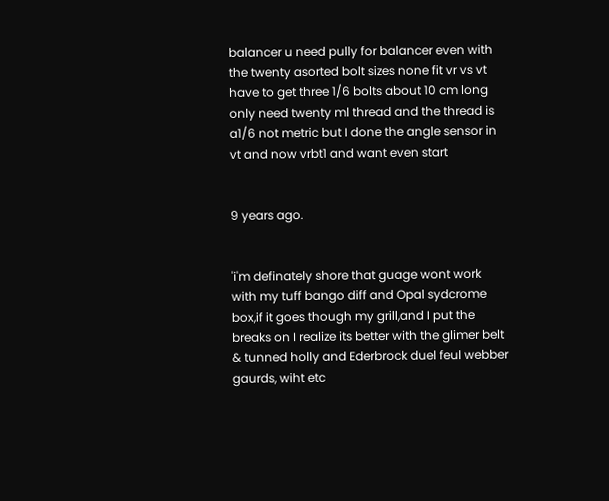balancer u need pully for balancer even with the twenty asorted bolt sizes none fit vr vs vt have to get three 1/6 bolts about 10 cm long only need twenty ml thread and the thread is a1/6 not metric but I done the angle sensor in vt and now vrbt1 and want even start


9 years ago.


'i'm definately shore that guage wont work with my tuff bango diff and Opal sydcrome box,if it goes though my grill,and I put the breaks on I realize its better with the glimer belt & tunned holly and Ederbrock duel feul webber gaurds, wiht etc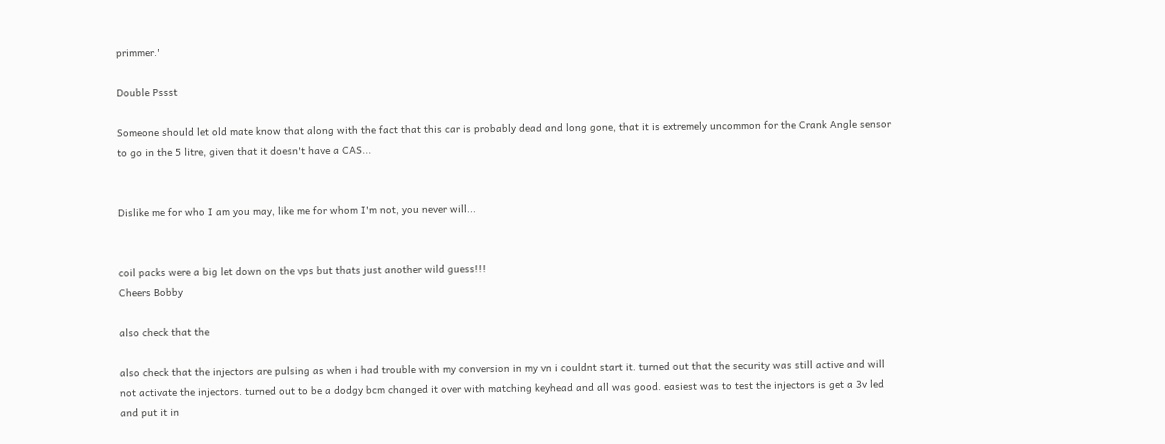primmer.'

Double Pssst

Someone should let old mate know that along with the fact that this car is probably dead and long gone, that it is extremely uncommon for the Crank Angle sensor to go in the 5 litre, given that it doesn't have a CAS...


Dislike me for who I am you may, like me for whom I'm not, you never will...


coil packs were a big let down on the vps but thats just another wild guess!!!
Cheers Bobby

also check that the

also check that the injectors are pulsing as when i had trouble with my conversion in my vn i couldnt start it. turned out that the security was still active and will not activate the injectors. turned out to be a dodgy bcm changed it over with matching keyhead and all was good. easiest was to test the injectors is get a 3v led and put it in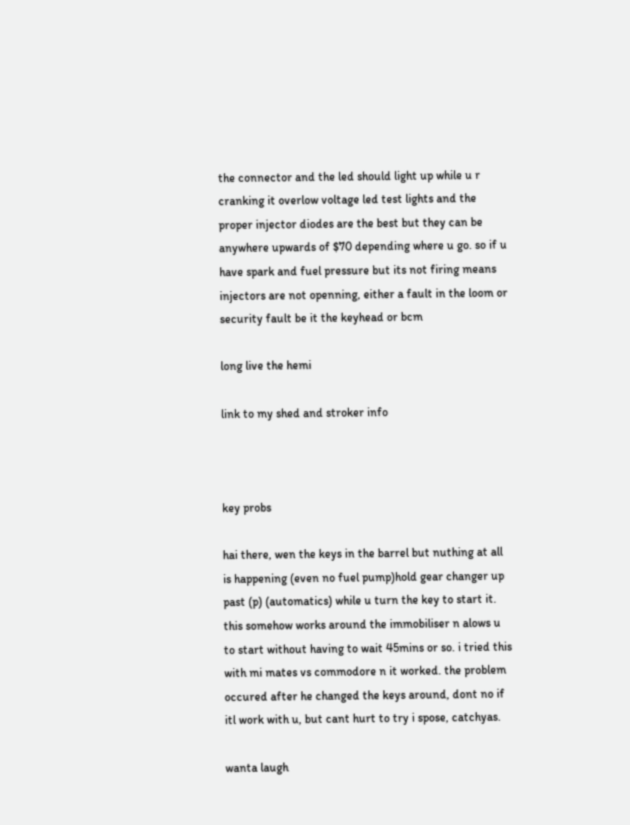the connector and the led should light up while u r cranking it overlow voltage led test lights and the proper injector diodes are the best but they can be anywhere upwards of $70 depending where u go. so if u have spark and fuel pressure but its not firing means injectors are not openning, either a fault in the loom or security fault be it the keyhead or bcm

long live the hemi

link to my shed and stroker info



key probs

hai there, wen the keys in the barrel but nuthing at all is happening (even no fuel pump)hold gear changer up past (p) (automatics) while u turn the key to start it. this somehow works around the immobiliser n alows u to start without having to wait 45mins or so. i tried this with mi mates vs commodore n it worked. the problem occured after he changed the keys around, dont no if itl work with u, but cant hurt to try i spose, catchyas.

wanta laugh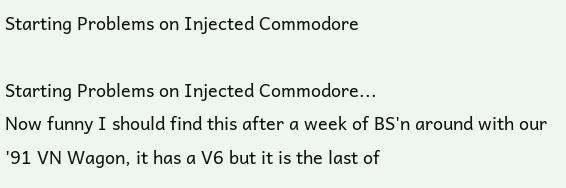Starting Problems on Injected Commodore

Starting Problems on Injected Commodore...
Now funny I should find this after a week of BS'n around with our '91 VN Wagon, it has a V6 but it is the last of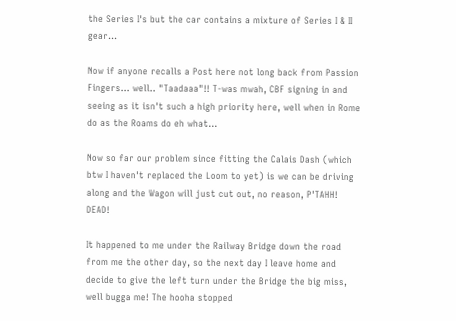the Series I's but the car contains a mixture of Series I & II gear...

Now if anyone recalls a Post here not long back from Passion Fingers... well.. "Taadaaa"!! T-was mwah, CBF signing in and seeing as it isn't such a high priority here, well when in Rome do as the Roams do eh what...

Now so far our problem since fitting the Calais Dash (which btw I haven't replaced the Loom to yet) is we can be driving along and the Wagon will just cut out, no reason, P'TAHH! DEAD!

It happened to me under the Railway Bridge down the road from me the other day, so the next day I leave home and decide to give the left turn under the Bridge the big miss, well bugga me! The hooha stopped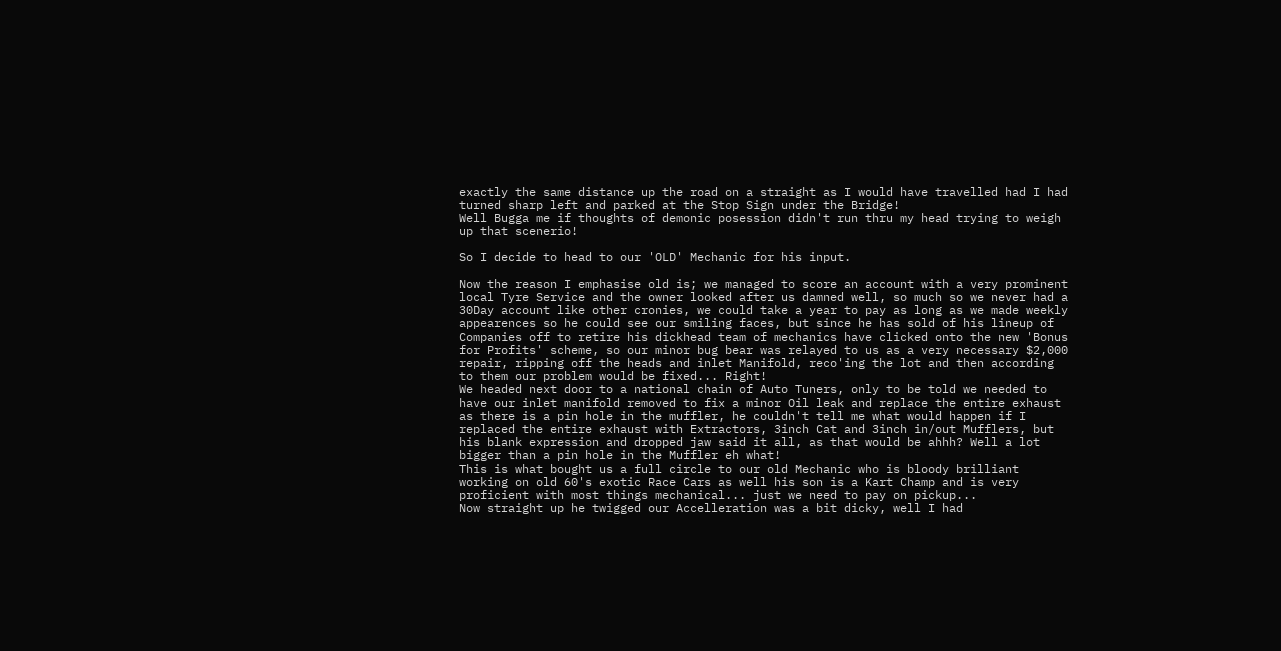exactly the same distance up the road on a straight as I would have travelled had I had turned sharp left and parked at the Stop Sign under the Bridge!
Well Bugga me if thoughts of demonic posession didn't run thru my head trying to weigh up that scenerio!

So I decide to head to our 'OLD' Mechanic for his input.

Now the reason I emphasise old is; we managed to score an account with a very prominent local Tyre Service and the owner looked after us damned well, so much so we never had a 30Day account like other cronies, we could take a year to pay as long as we made weekly appearences so he could see our smiling faces, but since he has sold of his lineup of Companies off to retire his dickhead team of mechanics have clicked onto the new 'Bonus for Profits' scheme, so our minor bug bear was relayed to us as a very necessary $2,000 repair, ripping off the heads and inlet Manifold, reco'ing the lot and then according to them our problem would be fixed... Right!
We headed next door to a national chain of Auto Tuners, only to be told we needed to have our inlet manifold removed to fix a minor Oil leak and replace the entire exhaust as there is a pin hole in the muffler, he couldn't tell me what would happen if I replaced the entire exhaust with Extractors, 3inch Cat and 3inch in/out Mufflers, but his blank expression and dropped jaw said it all, as that would be ahhh? Well a lot bigger than a pin hole in the Muffler eh what!
This is what bought us a full circle to our old Mechanic who is bloody brilliant working on old 60's exotic Race Cars as well his son is a Kart Champ and is very proficient with most things mechanical... just we need to pay on pickup...
Now straight up he twigged our Accelleration was a bit dicky, well I had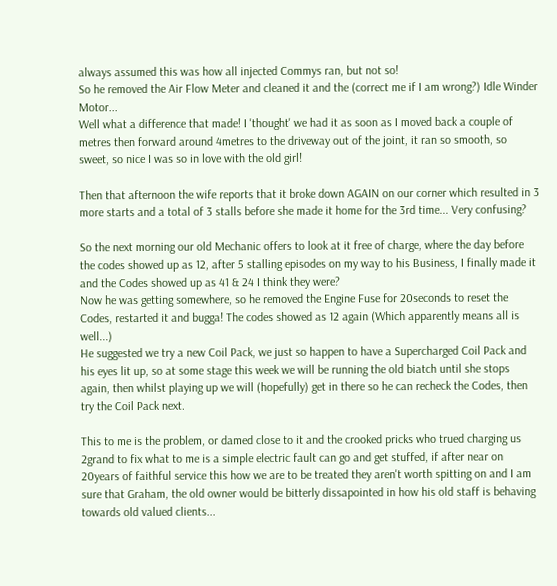always assumed this was how all injected Commys ran, but not so!
So he removed the Air Flow Meter and cleaned it and the (correct me if I am wrong?) Idle Winder Motor...
Well what a difference that made! I 'thought' we had it as soon as I moved back a couple of metres then forward around 4metres to the driveway out of the joint, it ran so smooth, so sweet, so nice I was so in love with the old girl!

Then that afternoon the wife reports that it broke down AGAIN on our corner which resulted in 3 more starts and a total of 3 stalls before she made it home for the 3rd time... Very confusing?

So the next morning our old Mechanic offers to look at it free of charge, where the day before the codes showed up as 12, after 5 stalling episodes on my way to his Business, I finally made it and the Codes showed up as 41 & 24 I think they were?
Now he was getting somewhere, so he removed the Engine Fuse for 20seconds to reset the Codes, restarted it and bugga! The codes showed as 12 again (Which apparently means all is well...)
He suggested we try a new Coil Pack, we just so happen to have a Supercharged Coil Pack and his eyes lit up, so at some stage this week we will be running the old biatch until she stops again, then whilst playing up we will (hopefully) get in there so he can recheck the Codes, then try the Coil Pack next.

This to me is the problem, or damed close to it and the crooked pricks who trued charging us 2grand to fix what to me is a simple electric fault can go and get stuffed, if after near on 20years of faithful service this how we are to be treated they aren't worth spitting on and I am sure that Graham, the old owner would be bitterly dissapointed in how his old staff is behaving towards old valued clients...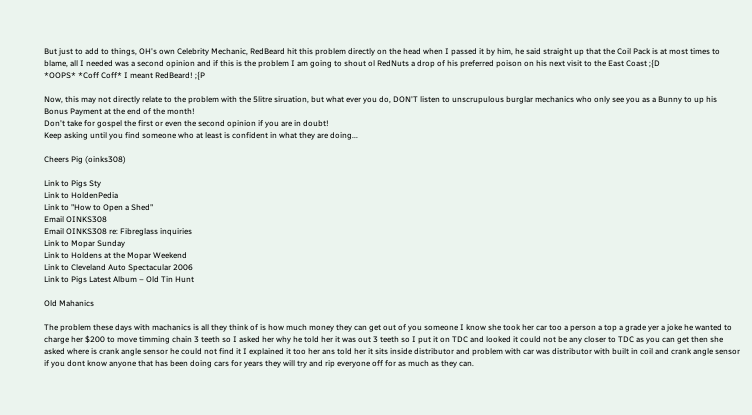But just to add to things, OH's own Celebrity Mechanic, RedBeard hit this problem directly on the head when I passed it by him, he said straight up that the Coil Pack is at most times to blame, all I needed was a second opinion and if this is the problem I am going to shout ol RedNuts a drop of his preferred poison on his next visit to the East Coast ;{D
*OOPS* *Coff Coff* I meant RedBeard! ;{P

Now, this may not directly relate to the problem with the 5litre siruation, but what ever you do, DON'T listen to unscrupulous burglar mechanics who only see you as a Bunny to up his Bonus Payment at the end of the month!
Don't take for gospel the first or even the second opinion if you are in doubt!
Keep asking until you find someone who at least is confident in what they are doing...

Cheers Pig (oinks308)

Link to Pigs Sty
Link to HoldenPedia
Link to "How to Open a Shed"
Email OINKS308
Email OINKS308 re: Fibreglass inquiries
Link to Mopar Sunday
Link to Holdens at the Mopar Weekend
Link to Cleveland Auto Spectacular 2006
Link to Pigs Latest Album – Old Tin Hunt

Old Mahanics

The problem these days with machanics is all they think of is how much money they can get out of you someone I know she took her car too a person a top a grade yer a joke he wanted to charge her $200 to move timming chain 3 teeth so I asked her why he told her it was out 3 teeth so I put it on TDC and looked it could not be any closer to TDC as you can get then she asked where is crank angle sensor he could not find it I explained it too her ans told her it sits inside distributor and problem with car was distributor with built in coil and crank angle sensor if you dont know anyone that has been doing cars for years they will try and rip everyone off for as much as they can.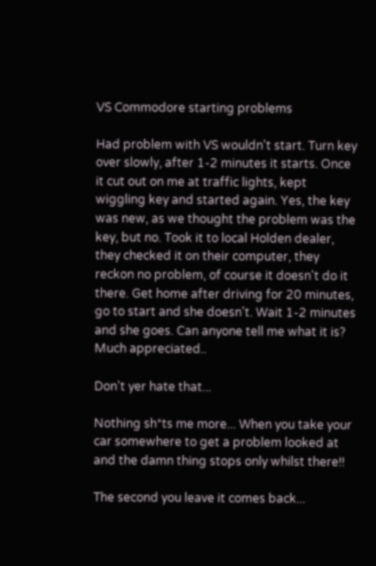VS Commodore starting problems

Had problem with VS wouldn't start. Turn key over slowly, after 1-2 minutes it starts. Once it cut out on me at traffic lights, kept wiggling key and started again. Yes, the key was new, as we thought the problem was the key, but no. Took it to local Holden dealer, they checked it on their computer, they reckon no problem, of course it doesn't do it there. Get home after driving for 20 minutes, go to start and she doesn't. Wait 1-2 minutes and she goes. Can anyone tell me what it is? Much appreciated..

Don't yer hate that...

Nothing sh*ts me more... When you take your car somewhere to get a problem looked at and the damn thing stops only whilst there!!

The second you leave it comes back...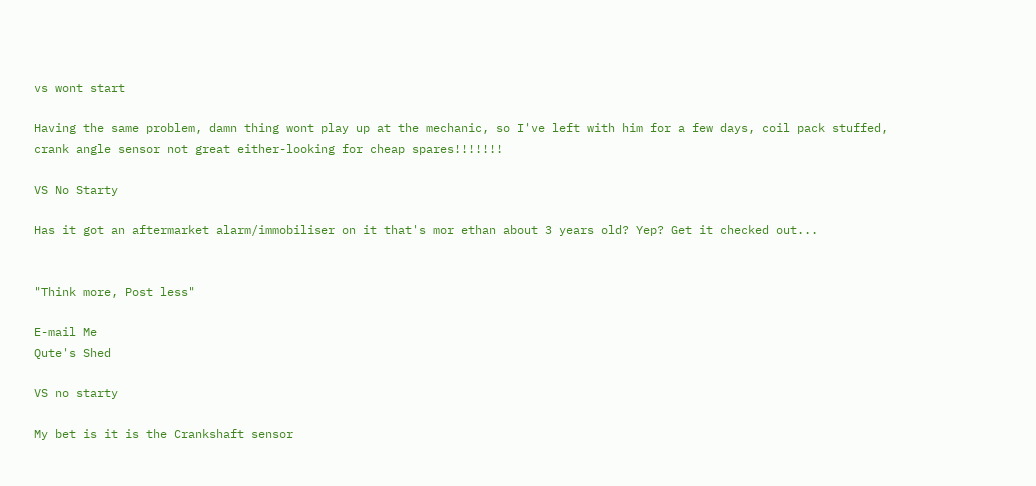vs wont start

Having the same problem, damn thing wont play up at the mechanic, so I've left with him for a few days, coil pack stuffed, crank angle sensor not great either-looking for cheap spares!!!!!!!

VS No Starty

Has it got an aftermarket alarm/immobiliser on it that's mor ethan about 3 years old? Yep? Get it checked out...


"Think more, Post less"

E-mail Me
Qute's Shed

VS no starty

My bet is it is the Crankshaft sensor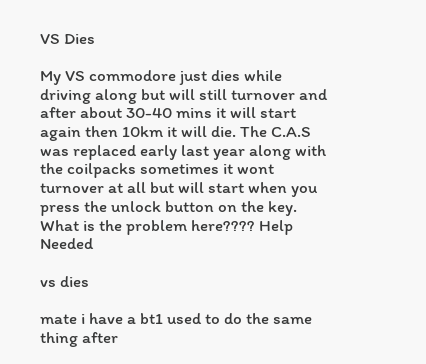VS Dies

My VS commodore just dies while driving along but will still turnover and after about 30-40 mins it will start again then 10km it will die. The C.A.S was replaced early last year along with the coilpacks sometimes it wont turnover at all but will start when you press the unlock button on the key. What is the problem here???? Help Needed

vs dies

mate i have a bt1 used to do the same thing after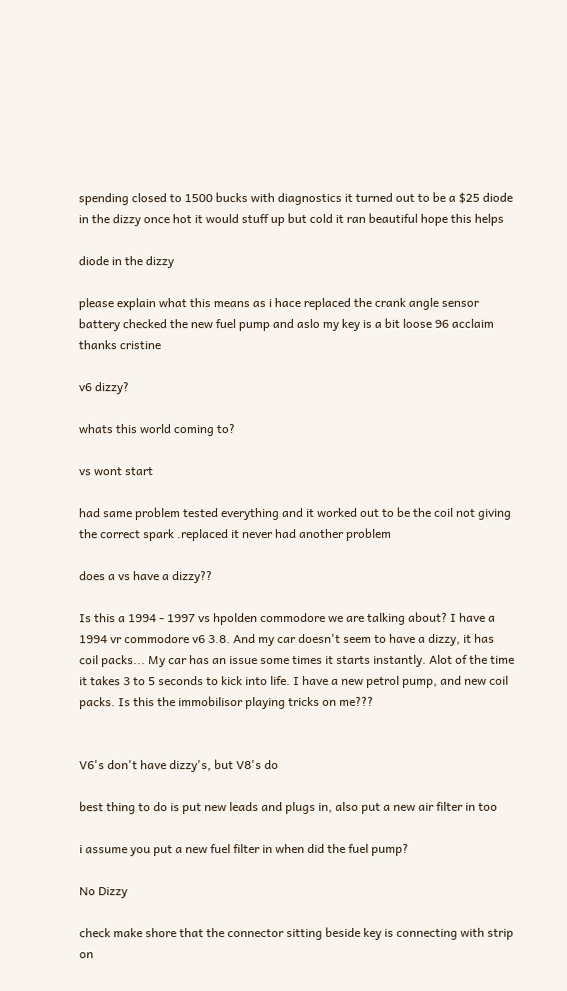spending closed to 1500 bucks with diagnostics it turned out to be a $25 diode in the dizzy once hot it would stuff up but cold it ran beautiful hope this helps

diode in the dizzy

please explain what this means as i hace replaced the crank angle sensor battery checked the new fuel pump and aslo my key is a bit loose 96 acclaim thanks cristine

v6 dizzy?

whats this world coming to?

vs wont start

had same problem tested everything and it worked out to be the coil not giving the correct spark .replaced it never had another problem

does a vs have a dizzy??

Is this a 1994 - 1997 vs hpolden commodore we are talking about? I have a 1994 vr commodore v6 3.8. And my car doesn't seem to have a dizzy, it has coil packs... My car has an issue some times it starts instantly. Alot of the time it takes 3 to 5 seconds to kick into life. I have a new petrol pump, and new coil packs. Is this the immobilisor playing tricks on me???


V6's don't have dizzy's, but V8's do

best thing to do is put new leads and plugs in, also put a new air filter in too

i assume you put a new fuel filter in when did the fuel pump?

No Dizzy

check make shore that the connector sitting beside key is connecting with strip on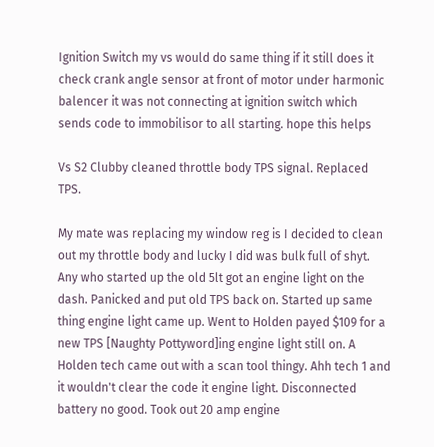Ignition Switch my vs would do same thing if it still does it check crank angle sensor at front of motor under harmonic balencer it was not connecting at ignition switch which sends code to immobilisor to all starting. hope this helps

Vs S2 Clubby cleaned throttle body TPS signal. Replaced TPS.

My mate was replacing my window reg is I decided to clean out my throttle body and lucky I did was bulk full of shyt. Any who started up the old 5lt got an engine light on the dash. Panicked and put old TPS back on. Started up same thing engine light came up. Went to Holden payed $109 for a new TPS [Naughty Pottyword]ing engine light still on. A Holden tech came out with a scan tool thingy. Ahh tech 1 and it wouldn't clear the code it engine light. Disconnected battery no good. Took out 20 amp engine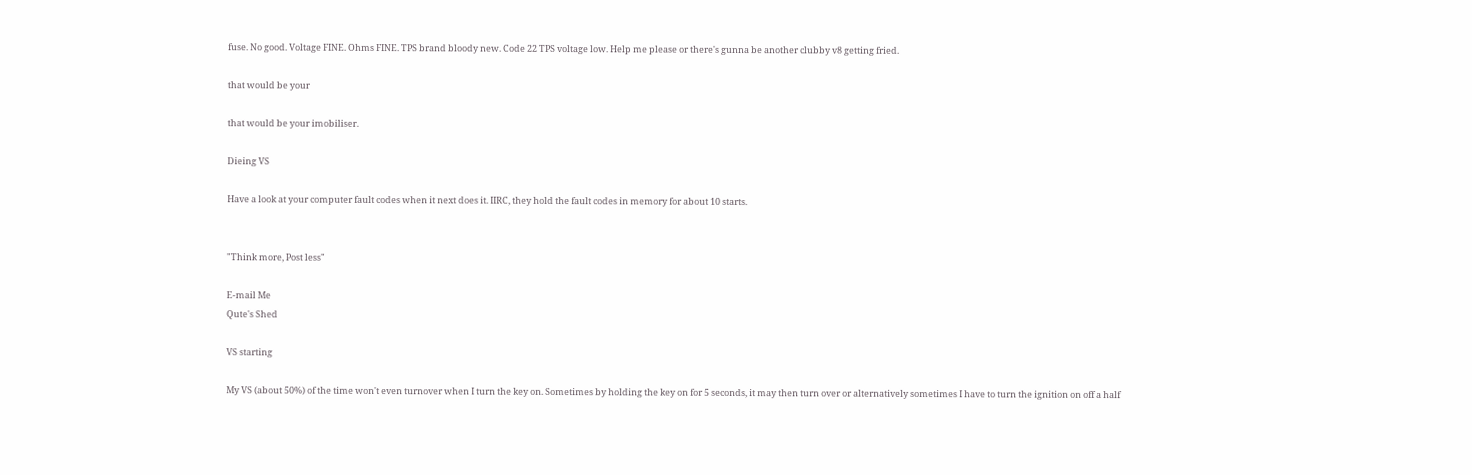fuse. No good. Voltage FINE. Ohms FINE. TPS brand bloody new. Code 22 TPS voltage low. Help me please or there's gunna be another clubby v8 getting fried.

that would be your

that would be your imobiliser.

Dieing VS

Have a look at your computer fault codes when it next does it. IIRC, they hold the fault codes in memory for about 10 starts.


"Think more, Post less"

E-mail Me
Qute's Shed

VS starting

My VS (about 50%) of the time won't even turnover when I turn the key on. Sometimes by holding the key on for 5 seconds, it may then turn over or alternatively sometimes I have to turn the ignition on off a half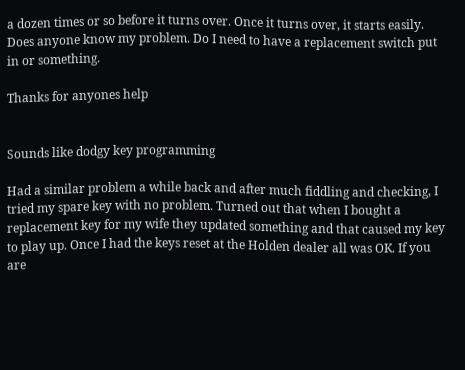a dozen times or so before it turns over. Once it turns over, it starts easily. Does anyone know my problem. Do I need to have a replacement switch put in or something.

Thanks for anyones help


Sounds like dodgy key programming

Had a similar problem a while back and after much fiddling and checking, I tried my spare key with no problem. Turned out that when I bought a replacement key for my wife they updated something and that caused my key to play up. Once I had the keys reset at the Holden dealer all was OK. If you are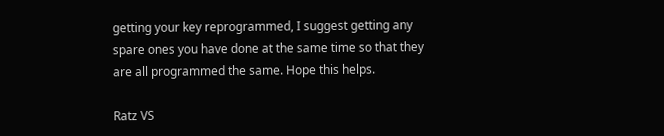getting your key reprogrammed, I suggest getting any spare ones you have done at the same time so that they are all programmed the same. Hope this helps.

Ratz VS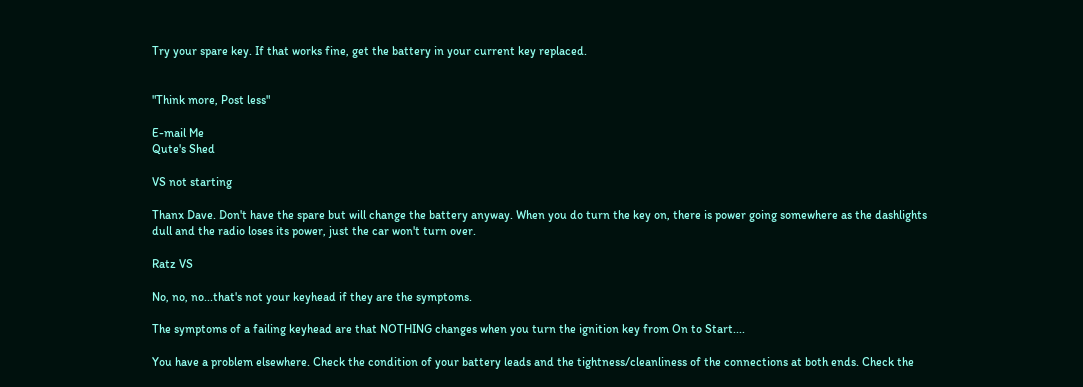Try your spare key. If that works fine, get the battery in your current key replaced.


"Think more, Post less"

E-mail Me
Qute's Shed

VS not starting

Thanx Dave. Don't have the spare but will change the battery anyway. When you do turn the key on, there is power going somewhere as the dashlights dull and the radio loses its power, just the car won't turn over.

Ratz VS

No, no, no...that's not your keyhead if they are the symptoms.

The symptoms of a failing keyhead are that NOTHING changes when you turn the ignition key from On to Start....

You have a problem elsewhere. Check the condition of your battery leads and the tightness/cleanliness of the connections at both ends. Check the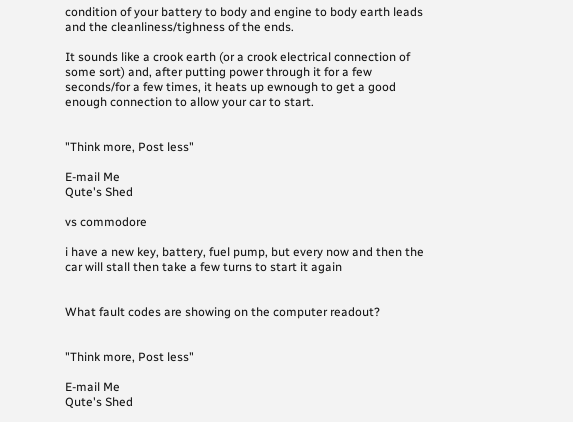condition of your battery to body and engine to body earth leads and the cleanliness/tighness of the ends.

It sounds like a crook earth (or a crook electrical connection of some sort) and, after putting power through it for a few seconds/for a few times, it heats up ewnough to get a good enough connection to allow your car to start.


"Think more, Post less"

E-mail Me
Qute's Shed

vs commodore

i have a new key, battery, fuel pump, but every now and then the car will stall then take a few turns to start it again


What fault codes are showing on the computer readout?


"Think more, Post less"

E-mail Me
Qute's Shed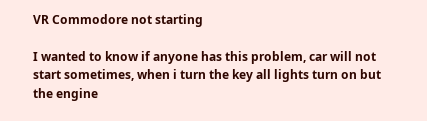VR Commodore not starting

I wanted to know if anyone has this problem, car will not start sometimes, when i turn the key all lights turn on but the engine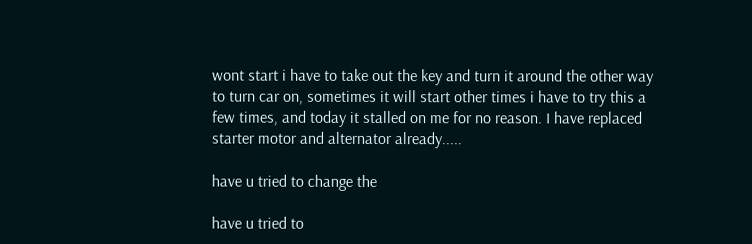wont start i have to take out the key and turn it around the other way to turn car on, sometimes it will start other times i have to try this a few times, and today it stalled on me for no reason. I have replaced starter motor and alternator already.....

have u tried to change the

have u tried to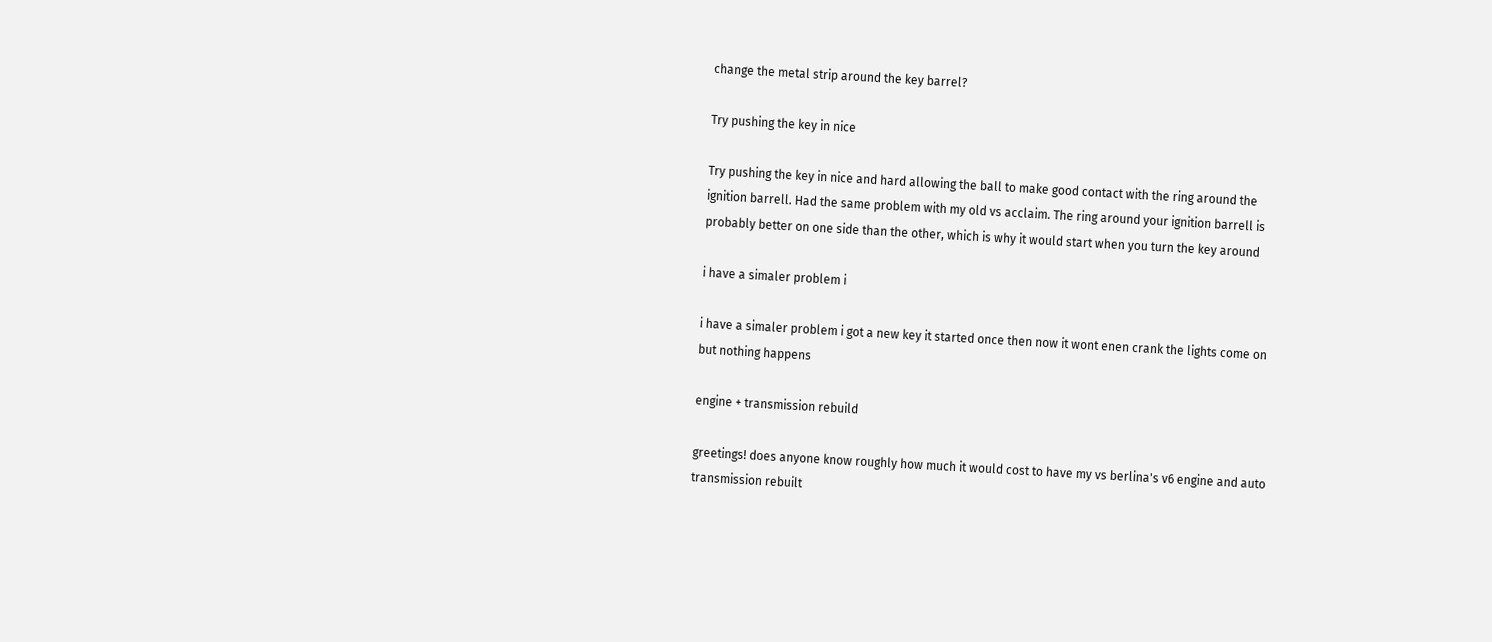change the metal strip around the key barrel?

Try pushing the key in nice

Try pushing the key in nice and hard allowing the ball to make good contact with the ring around the ignition barrell. Had the same problem with my old vs acclaim. The ring around your ignition barrell is probably better on one side than the other, which is why it would start when you turn the key around

i have a simaler problem i

i have a simaler problem i got a new key it started once then now it wont enen crank the lights come on but nothing happens

engine + transmission rebuild

greetings! does anyone know roughly how much it would cost to have my vs berlina's v6 engine and auto transmission rebuilt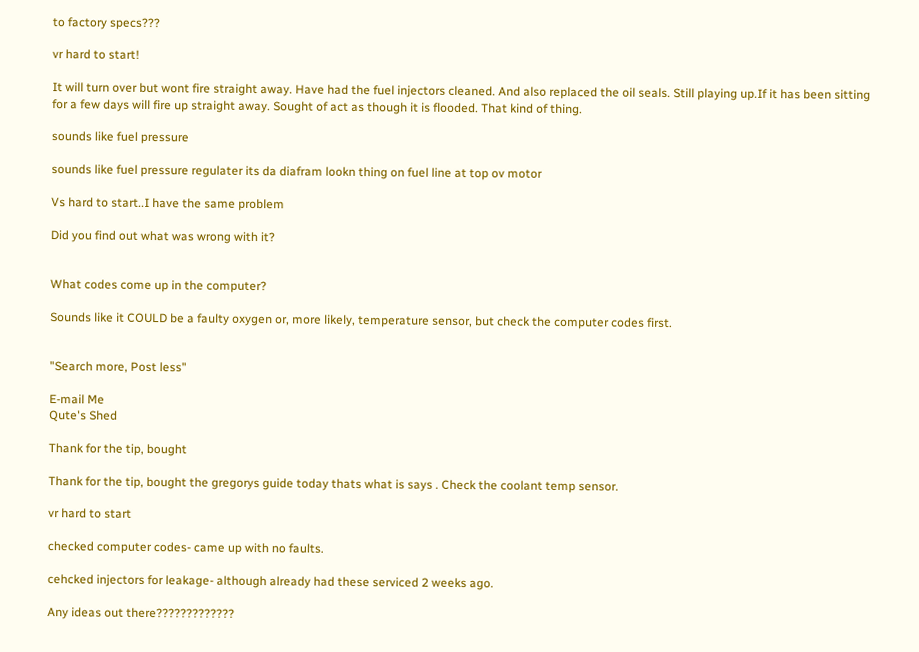to factory specs???

vr hard to start!

It will turn over but wont fire straight away. Have had the fuel injectors cleaned. And also replaced the oil seals. Still playing up.If it has been sitting for a few days will fire up straight away. Sought of act as though it is flooded. That kind of thing.

sounds like fuel pressure

sounds like fuel pressure regulater its da diafram lookn thing on fuel line at top ov motor

Vs hard to start..I have the same problem

Did you find out what was wrong with it?


What codes come up in the computer?

Sounds like it COULD be a faulty oxygen or, more likely, temperature sensor, but check the computer codes first.


"Search more, Post less"

E-mail Me
Qute's Shed

Thank for the tip, bought

Thank for the tip, bought the gregorys guide today thats what is says . Check the coolant temp sensor.

vr hard to start

checked computer codes- came up with no faults.

cehcked injectors for leakage- although already had these serviced 2 weeks ago.

Any ideas out there?????????????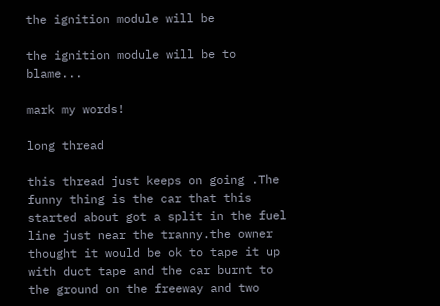the ignition module will be

the ignition module will be to blame...

mark my words!

long thread

this thread just keeps on going .The funny thing is the car that this started about got a split in the fuel line just near the tranny.the owner thought it would be ok to tape it up with duct tape and the car burnt to the ground on the freeway and two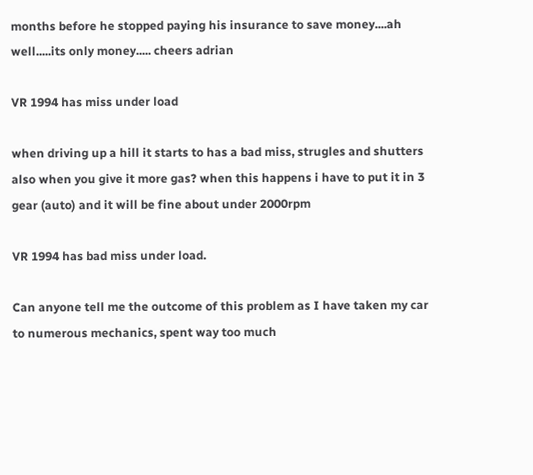months before he stopped paying his insurance to save money....ah well.....its only money..... cheers adrian

VR 1994 has miss under load

when driving up a hill it starts to has a bad miss, strugles and shutters also when you give it more gas? when this happens i have to put it in 3 gear (auto) and it will be fine about under 2000rpm

VR 1994 has bad miss under load.

Can anyone tell me the outcome of this problem as I have taken my car to numerous mechanics, spent way too much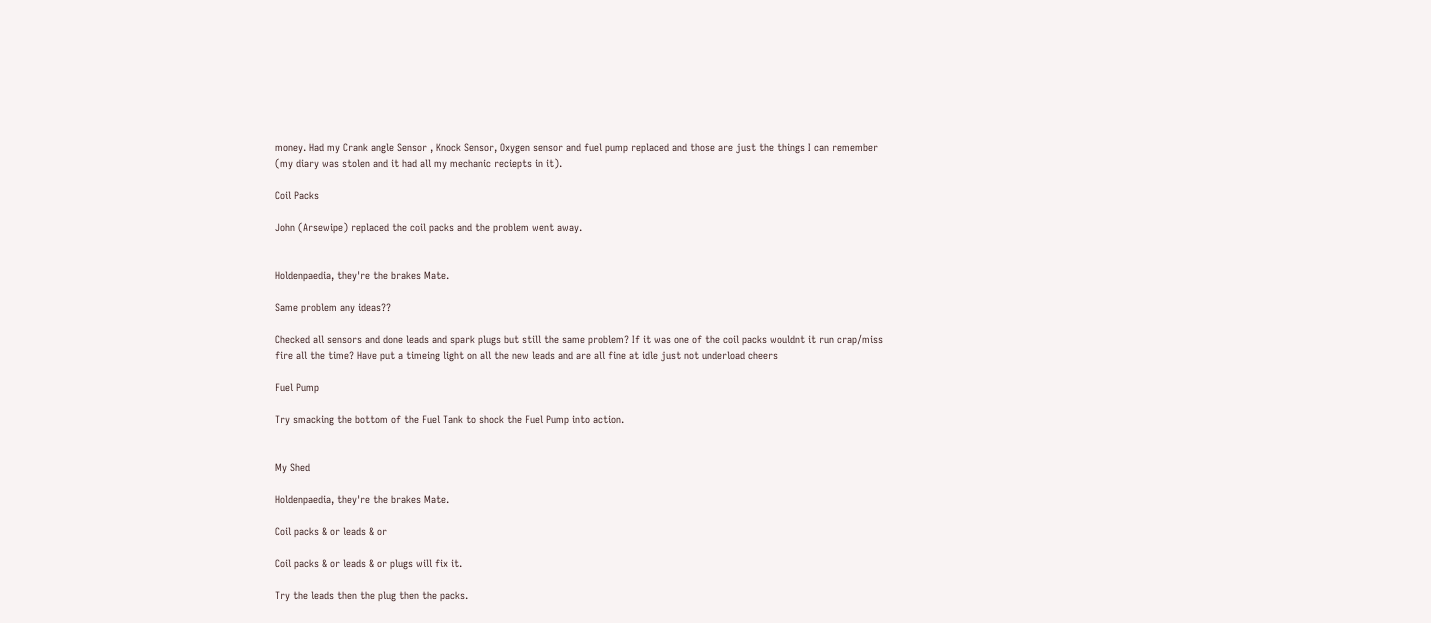money. Had my Crank angle Sensor , Knock Sensor, Oxygen sensor and fuel pump replaced and those are just the things I can remember (my diary was stolen and it had all my mechanic reciepts in it).

Coil Packs

John (Arsewipe) replaced the coil packs and the problem went away.


Holdenpaedia, they're the brakes Mate.

Same problem any ideas??

Checked all sensors and done leads and spark plugs but still the same problem? If it was one of the coil packs wouldnt it run crap/miss fire all the time? Have put a timeing light on all the new leads and are all fine at idle just not underload cheers

Fuel Pump

Try smacking the bottom of the Fuel Tank to shock the Fuel Pump into action.


My Shed

Holdenpaedia, they're the brakes Mate.

Coil packs & or leads & or

Coil packs & or leads & or plugs will fix it.

Try the leads then the plug then the packs.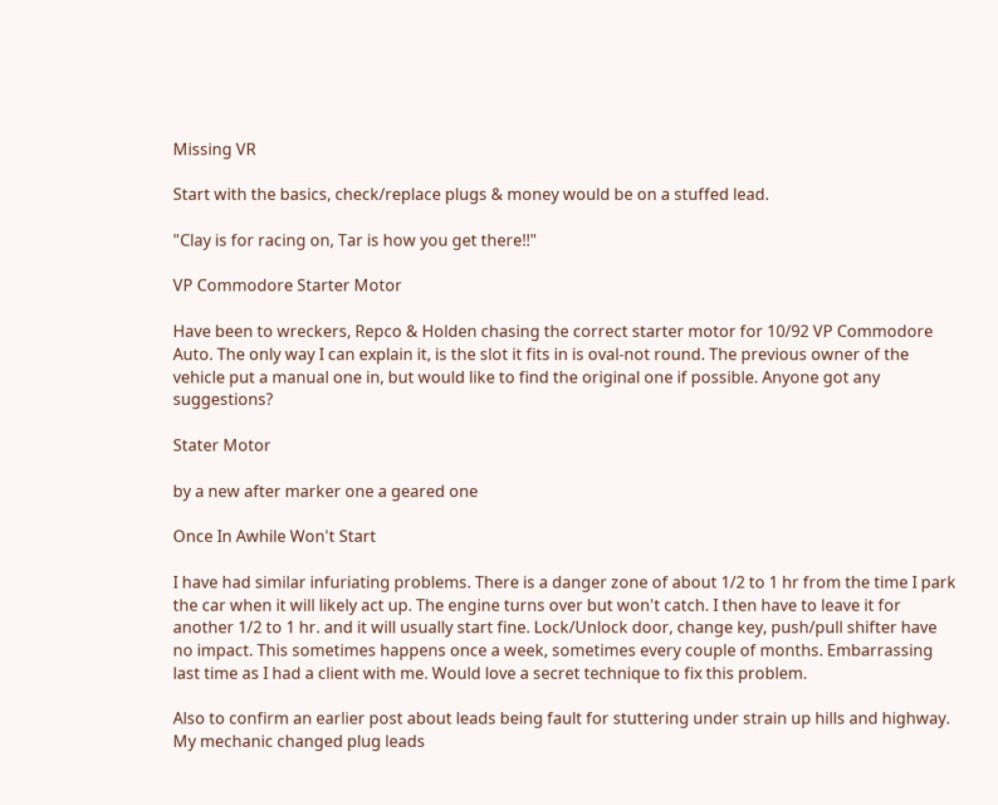Missing VR

Start with the basics, check/replace plugs & money would be on a stuffed lead.

"Clay is for racing on, Tar is how you get there!!"

VP Commodore Starter Motor

Have been to wreckers, Repco & Holden chasing the correct starter motor for 10/92 VP Commodore Auto. The only way I can explain it, is the slot it fits in is oval-not round. The previous owner of the vehicle put a manual one in, but would like to find the original one if possible. Anyone got any suggestions?

Stater Motor

by a new after marker one a geared one

Once In Awhile Won't Start

I have had similar infuriating problems. There is a danger zone of about 1/2 to 1 hr from the time I park the car when it will likely act up. The engine turns over but won't catch. I then have to leave it for another 1/2 to 1 hr. and it will usually start fine. Lock/Unlock door, change key, push/pull shifter have no impact. This sometimes happens once a week, sometimes every couple of months. Embarrassing last time as I had a client with me. Would love a secret technique to fix this problem.

Also to confirm an earlier post about leads being fault for stuttering under strain up hills and highway. My mechanic changed plug leads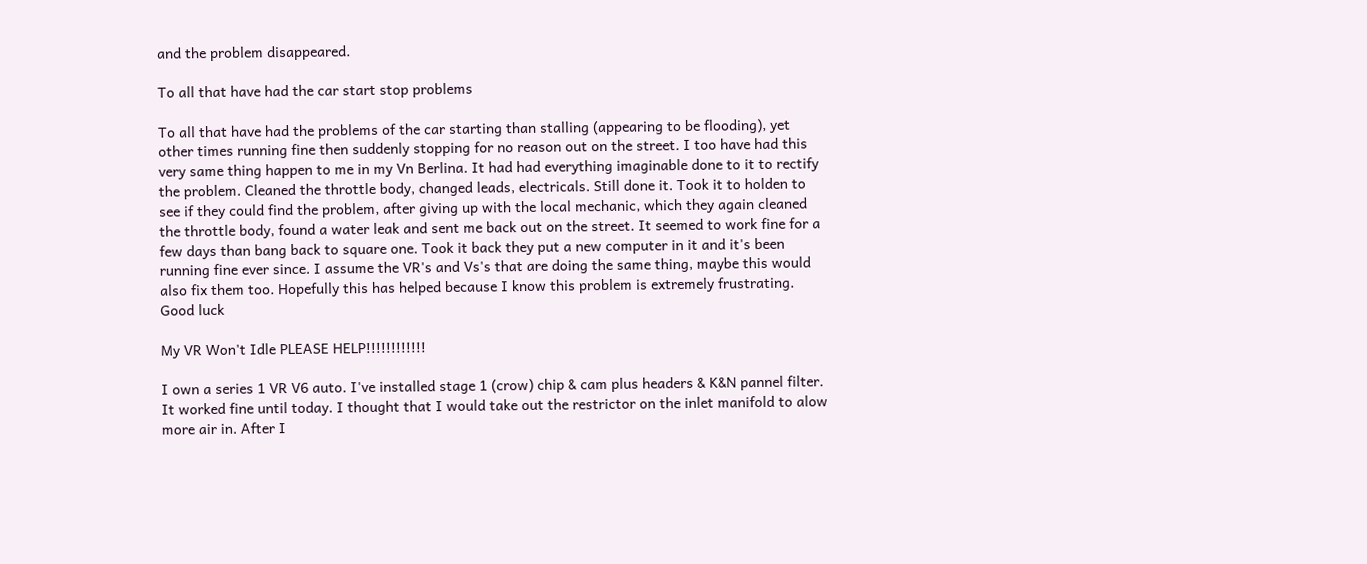and the problem disappeared.

To all that have had the car start stop problems

To all that have had the problems of the car starting than stalling (appearing to be flooding), yet other times running fine then suddenly stopping for no reason out on the street. I too have had this very same thing happen to me in my Vn Berlina. It had had everything imaginable done to it to rectify the problem. Cleaned the throttle body, changed leads, electricals. Still done it. Took it to holden to see if they could find the problem, after giving up with the local mechanic, which they again cleaned the throttle body, found a water leak and sent me back out on the street. It seemed to work fine for a few days than bang back to square one. Took it back they put a new computer in it and it's been running fine ever since. I assume the VR's and Vs's that are doing the same thing, maybe this would also fix them too. Hopefully this has helped because I know this problem is extremely frustrating. Good luck

My VR Won't Idle PLEASE HELP!!!!!!!!!!!!

I own a series 1 VR V6 auto. I've installed stage 1 (crow) chip & cam plus headers & K&N pannel filter. It worked fine until today. I thought that I would take out the restrictor on the inlet manifold to alow more air in. After I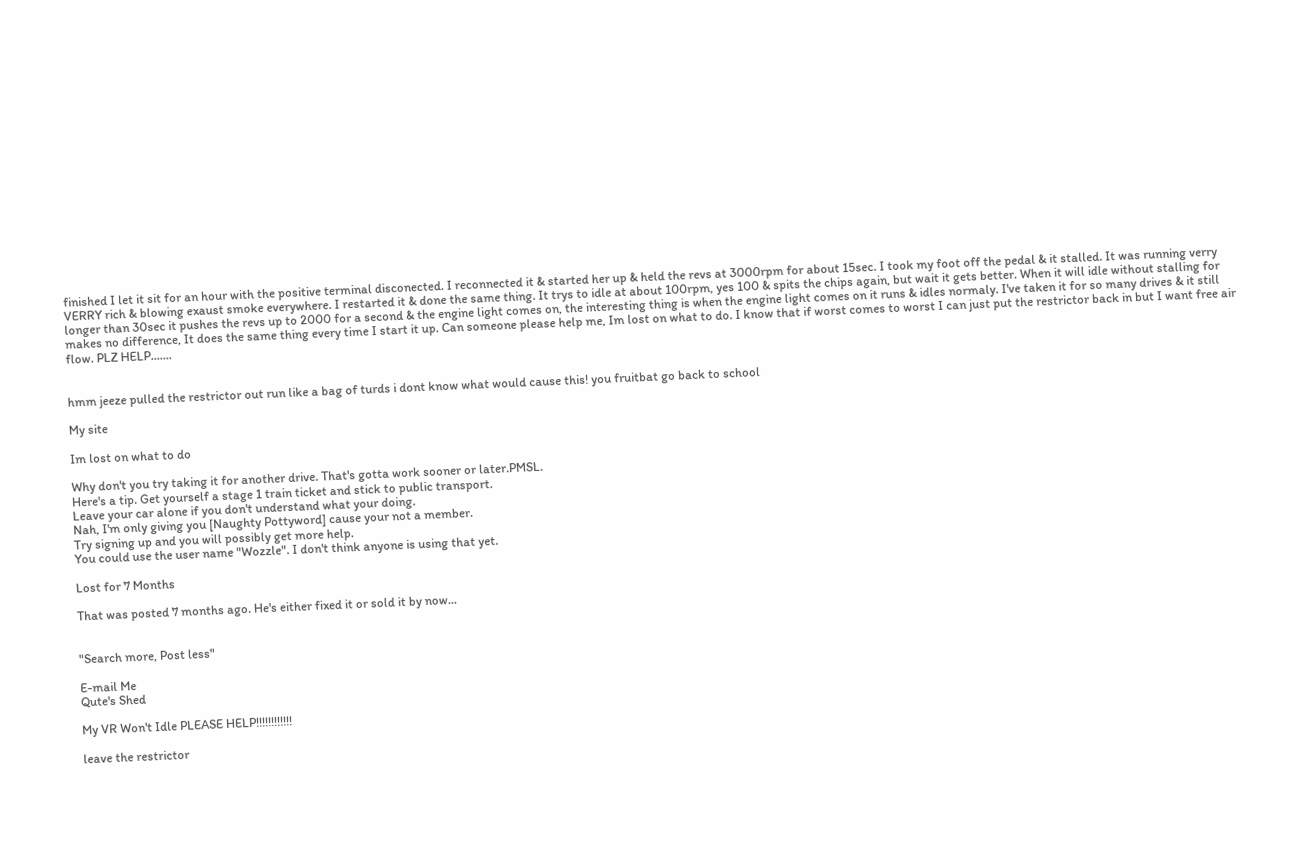finished I let it sit for an hour with the positive terminal disconected. I reconnected it & started her up & held the revs at 3000rpm for about 15sec. I took my foot off the pedal & it stalled. It was running verry VERRY rich & blowing exaust smoke everywhere. I restarted it & done the same thing. It trys to idle at about 100rpm, yes 100 & spits the chips again, but wait it gets better. When it will idle without stalling for longer than 30sec it pushes the revs up to 2000 for a second & the engine light comes on, the interesting thing is when the engine light comes on it runs & idles normaly. I've taken it for so many drives & it still makes no difference, It does the same thing every time I start it up. Can someone please help me, Im lost on what to do. I know that if worst comes to worst I can just put the restrictor back in but I want free air flow. PLZ HELP.......


hmm jeeze pulled the restrictor out run like a bag of turds i dont know what would cause this! you fruitbat go back to school

My site

Im lost on what to do

Why don't you try taking it for another drive. That's gotta work sooner or later.PMSL.
Here's a tip. Get yourself a stage 1 train ticket and stick to public transport.
Leave your car alone if you don't understand what your doing.
Nah, I'm only giving you [Naughty Pottyword] cause your not a member.
Try signing up and you will possibly get more help.
You could use the user name "Wozzle". I don't think anyone is using that yet.

Lost for 7 Months

That was posted 7 months ago. He's either fixed it or sold it by now...


"Search more, Post less"

E-mail Me
Qute's Shed

My VR Won't Idle PLEASE HELP!!!!!!!!!!!!

leave the restrictor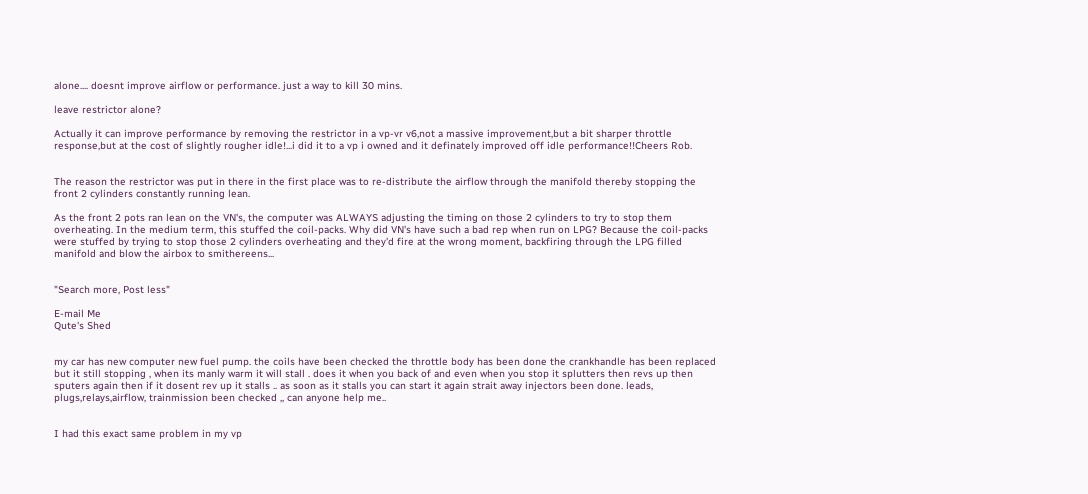alone.... doesnt improve airflow or performance. just a way to kill 30 mins.

leave restrictor alone?

Actually it can improve performance by removing the restrictor in a vp-vr v6,not a massive improvement,but a bit sharper throttle response,but at the cost of slightly rougher idle!...i did it to a vp i owned and it definately improved off idle performance!!Cheers Rob.


The reason the restrictor was put in there in the first place was to re-distribute the airflow through the manifold thereby stopping the front 2 cylinders constantly running lean.

As the front 2 pots ran lean on the VN's, the computer was ALWAYS adjusting the timing on those 2 cylinders to try to stop them overheating. In the medium term, this stuffed the coil-packs. Why did VN's have such a bad rep when run on LPG? Because the coil-packs were stuffed by trying to stop those 2 cylinders overheating and they'd fire at the wrong moment, backfiring through the LPG filled manifold and blow the airbox to smithereens...


"Search more, Post less"

E-mail Me
Qute's Shed


my car has new computer new fuel pump. the coils have been checked the throttle body has been done the crankhandle has been replaced but it still stopping , when its manly warm it will stall . does it when you back of and even when you stop it splutters then revs up then sputers again then if it dosent rev up it stalls .. as soon as it stalls you can start it again strait away injectors been done. leads, plugs,relays,airflow, trainmission been checked ,, can anyone help me..


I had this exact same problem in my vp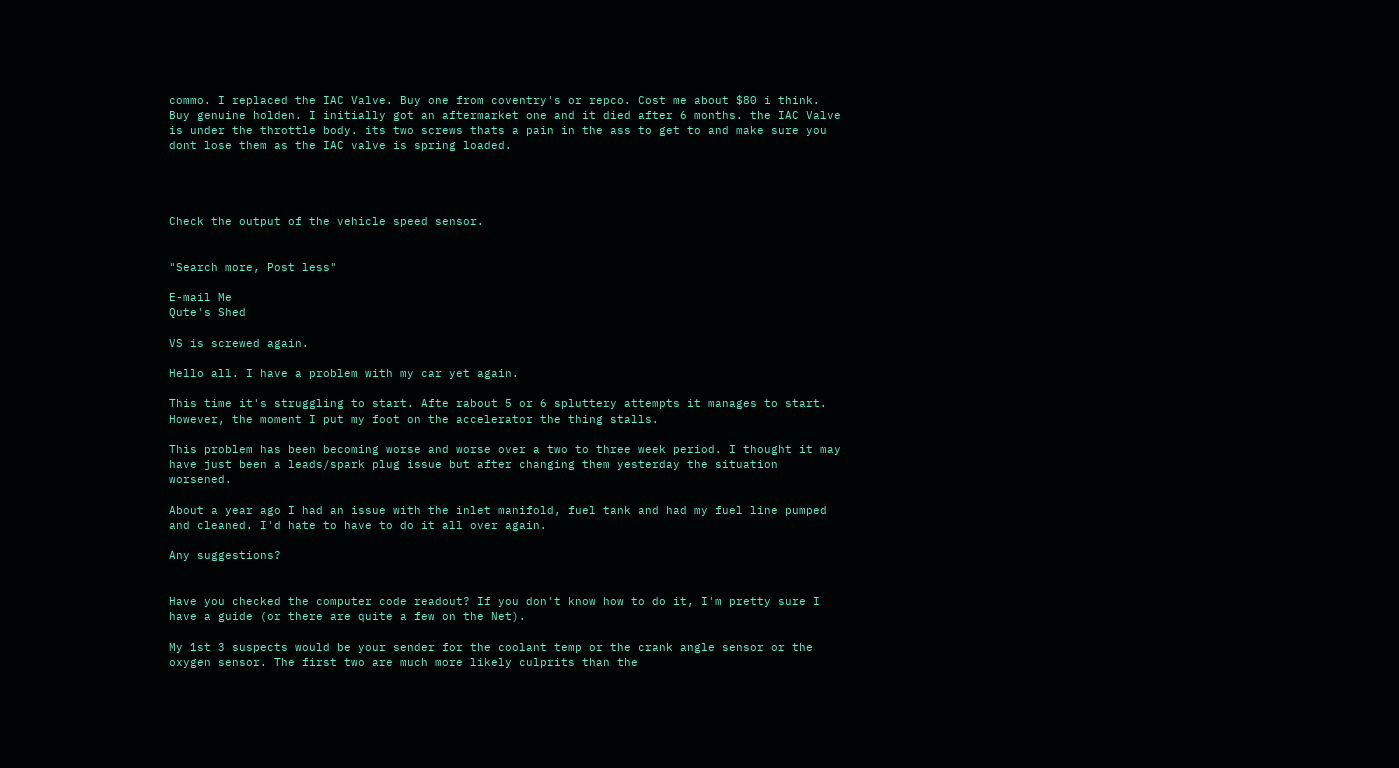commo. I replaced the IAC Valve. Buy one from coventry's or repco. Cost me about $80 i think. Buy genuine holden. I initially got an aftermarket one and it died after 6 months. the IAC Valve is under the throttle body. its two screws thats a pain in the ass to get to and make sure you dont lose them as the IAC valve is spring loaded.




Check the output of the vehicle speed sensor.


"Search more, Post less"

E-mail Me
Qute's Shed

VS is screwed again.

Hello all. I have a problem with my car yet again.

This time it's struggling to start. Afte rabout 5 or 6 spluttery attempts it manages to start. However, the moment I put my foot on the accelerator the thing stalls.

This problem has been becoming worse and worse over a two to three week period. I thought it may have just been a leads/spark plug issue but after changing them yesterday the situation worsened.

About a year ago I had an issue with the inlet manifold, fuel tank and had my fuel line pumped and cleaned. I'd hate to have to do it all over again.

Any suggestions?


Have you checked the computer code readout? If you don't know how to do it, I'm pretty sure I have a guide (or there are quite a few on the Net).

My 1st 3 suspects would be your sender for the coolant temp or the crank angle sensor or the oxygen sensor. The first two are much more likely culprits than the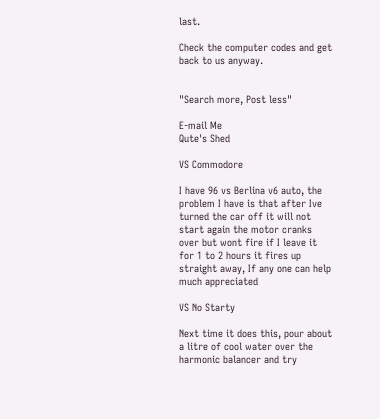last.

Check the computer codes and get back to us anyway.


"Search more, Post less"

E-mail Me
Qute's Shed

VS Commodore

I have 96 vs Berlina v6 auto, the problem I have is that after Ive turned the car off it will not start again the motor cranks over but wont fire if I leave it for 1 to 2 hours it fires up straight away, If any one can help much appreciated

VS No Starty

Next time it does this, pour about a litre of cool water over the harmonic balancer and try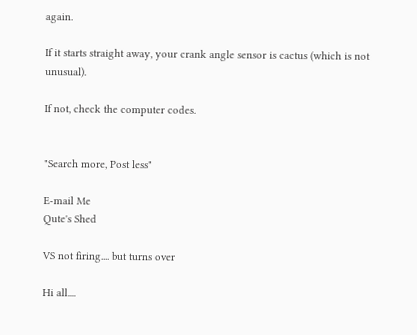again.

If it starts straight away, your crank angle sensor is cactus (which is not unusual).

If not, check the computer codes.


"Search more, Post less"

E-mail Me
Qute's Shed

VS not firing.... but turns over

Hi all....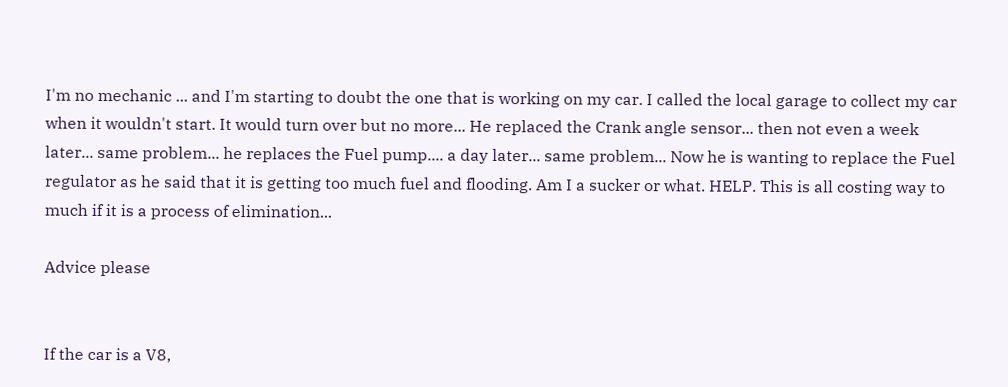I'm no mechanic ... and I'm starting to doubt the one that is working on my car. I called the local garage to collect my car when it wouldn't start. It would turn over but no more... He replaced the Crank angle sensor... then not even a week later... same problem... he replaces the Fuel pump.... a day later... same problem... Now he is wanting to replace the Fuel regulator as he said that it is getting too much fuel and flooding. Am I a sucker or what. HELP. This is all costing way to much if it is a process of elimination...

Advice please


If the car is a V8,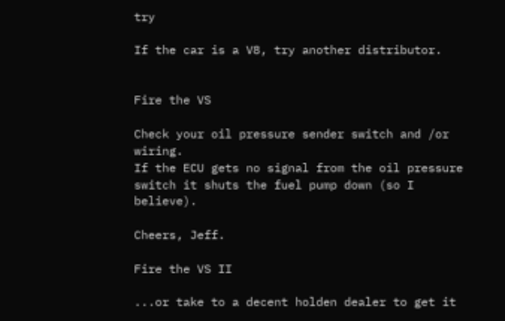try

If the car is a V8, try another distributor.


Fire the VS

Check your oil pressure sender switch and /or wiring.
If the ECU gets no signal from the oil pressure switch it shuts the fuel pump down (so I believe).

Cheers, Jeff.

Fire the VS II

...or take to a decent holden dealer to get it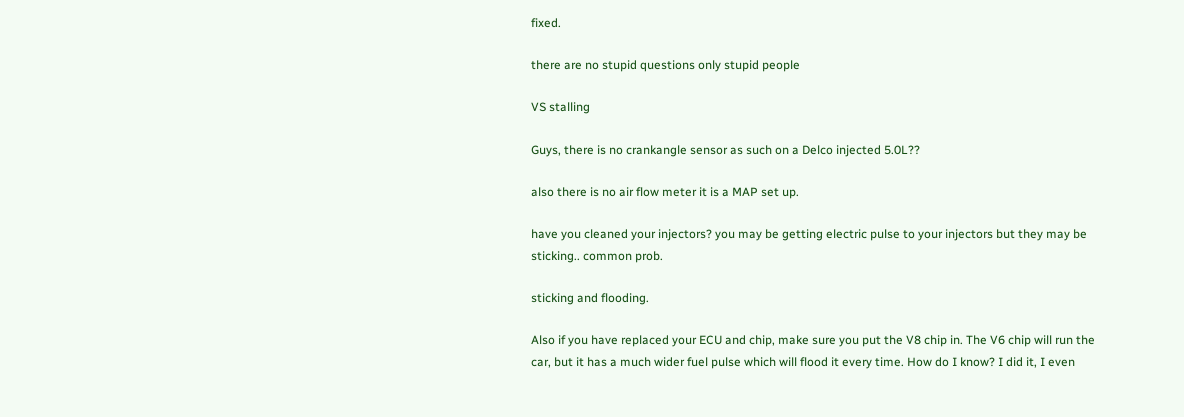fixed.

there are no stupid questions only stupid people

VS stalling

Guys, there is no crankangle sensor as such on a Delco injected 5.0L??

also there is no air flow meter it is a MAP set up.

have you cleaned your injectors? you may be getting electric pulse to your injectors but they may be sticking.. common prob.

sticking and flooding.

Also if you have replaced your ECU and chip, make sure you put the V8 chip in. The V6 chip will run the car, but it has a much wider fuel pulse which will flood it every time. How do I know? I did it, I even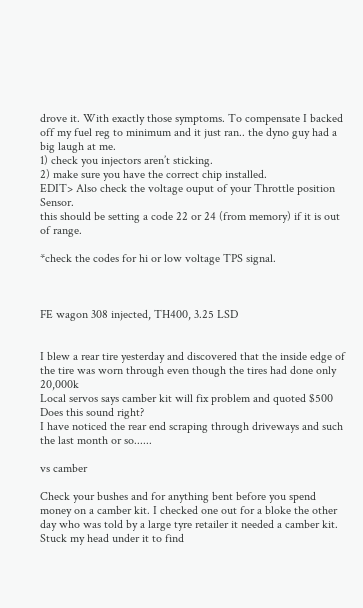drove it. With exactly those symptoms. To compensate I backed off my fuel reg to minimum and it just ran.. the dyno guy had a big laugh at me.
1) check you injectors aren’t sticking.
2) make sure you have the correct chip installed.
EDIT> Also check the voltage ouput of your Throttle position Sensor.
this should be setting a code 22 or 24 (from memory) if it is out of range.

*check the codes for hi or low voltage TPS signal.



FE wagon 308 injected, TH400, 3.25 LSD


I blew a rear tire yesterday and discovered that the inside edge of the tire was worn through even though the tires had done only 20,000k
Local servos says camber kit will fix problem and quoted $500
Does this sound right?
I have noticed the rear end scraping through driveways and such the last month or so......

vs camber

Check your bushes and for anything bent before you spend money on a camber kit. I checked one out for a bloke the other day who was told by a large tyre retailer it needed a camber kit. Stuck my head under it to find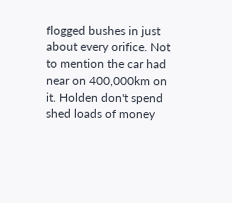flogged bushes in just about every orifice. Not to mention the car had near on 400,000km on it. Holden don't spend shed loads of money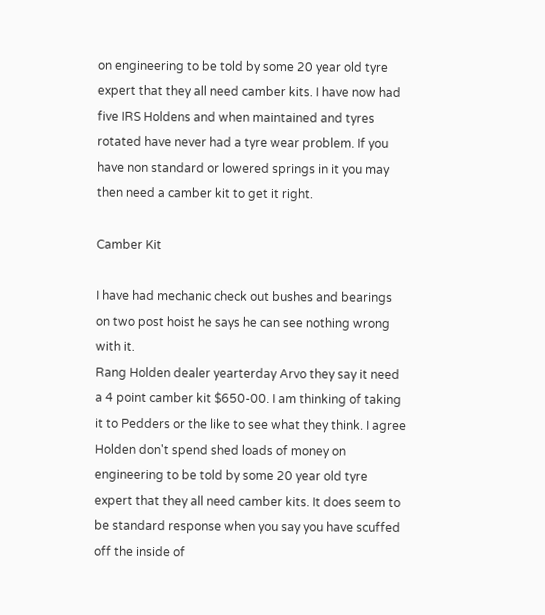on engineering to be told by some 20 year old tyre expert that they all need camber kits. I have now had five IRS Holdens and when maintained and tyres rotated have never had a tyre wear problem. If you have non standard or lowered springs in it you may then need a camber kit to get it right.

Camber Kit

I have had mechanic check out bushes and bearings on two post hoist he says he can see nothing wrong with it.
Rang Holden dealer yearterday Arvo they say it need a 4 point camber kit $650-00. I am thinking of taking it to Pedders or the like to see what they think. I agree Holden don't spend shed loads of money on engineering to be told by some 20 year old tyre expert that they all need camber kits. It does seem to be standard response when you say you have scuffed off the inside of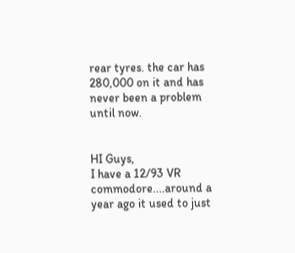rear tyres. the car has 280,000 on it and has never been a problem until now.


HI Guys,
I have a 12/93 VR commodore....around a year ago it used to just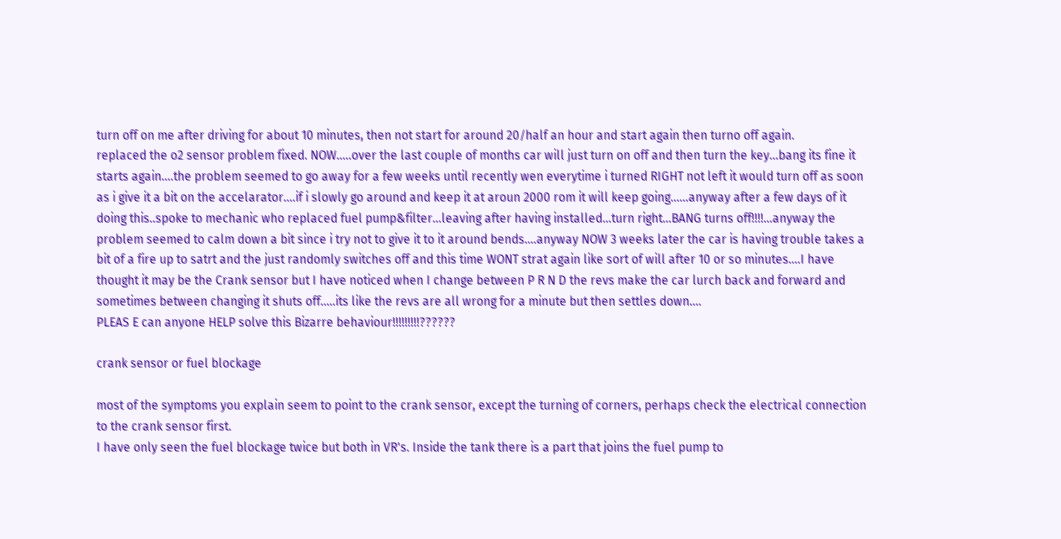turn off on me after driving for about 10 minutes, then not start for around 20/half an hour and start again then turno off again.
replaced the o2 sensor problem fixed. NOW.....over the last couple of months car will just turn on off and then turn the key...bang its fine it starts again....the problem seemed to go away for a few weeks until recently wen everytime i turned RIGHT not left it would turn off as soon as i give it a bit on the accelarator....if i slowly go around and keep it at aroun 2000 rom it will keep going......anyway after a few days of it doing this..spoke to mechanic who replaced fuel pump&filter...leaving after having installed...turn right...BANG turns off!!!!...anyway the problem seemed to calm down a bit since i try not to give it to it around bends....anyway NOW 3 weeks later the car is having trouble takes a bit of a fire up to satrt and the just randomly switches off and this time WONT strat again like sort of will after 10 or so minutes....I have thought it may be the Crank sensor but I have noticed when I change between P R N D the revs make the car lurch back and forward and sometimes between changing it shuts off.....its like the revs are all wrong for a minute but then settles down....
PLEAS E can anyone HELP solve this Bizarre behaviour!!!!!!!!!??????

crank sensor or fuel blockage

most of the symptoms you explain seem to point to the crank sensor, except the turning of corners, perhaps check the electrical connection to the crank sensor first.
I have only seen the fuel blockage twice but both in VR's. Inside the tank there is a part that joins the fuel pump to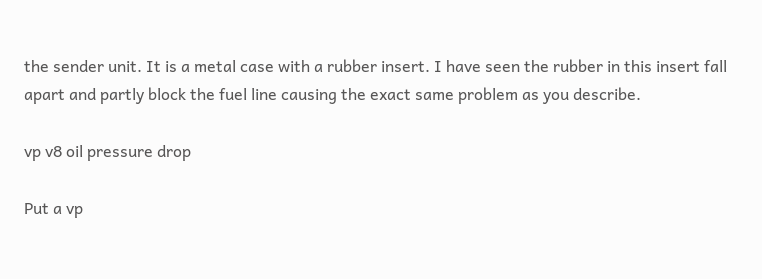the sender unit. It is a metal case with a rubber insert. I have seen the rubber in this insert fall apart and partly block the fuel line causing the exact same problem as you describe.

vp v8 oil pressure drop

Put a vp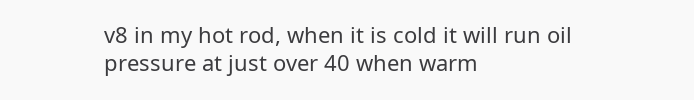v8 in my hot rod, when it is cold it will run oil pressure at just over 40 when warm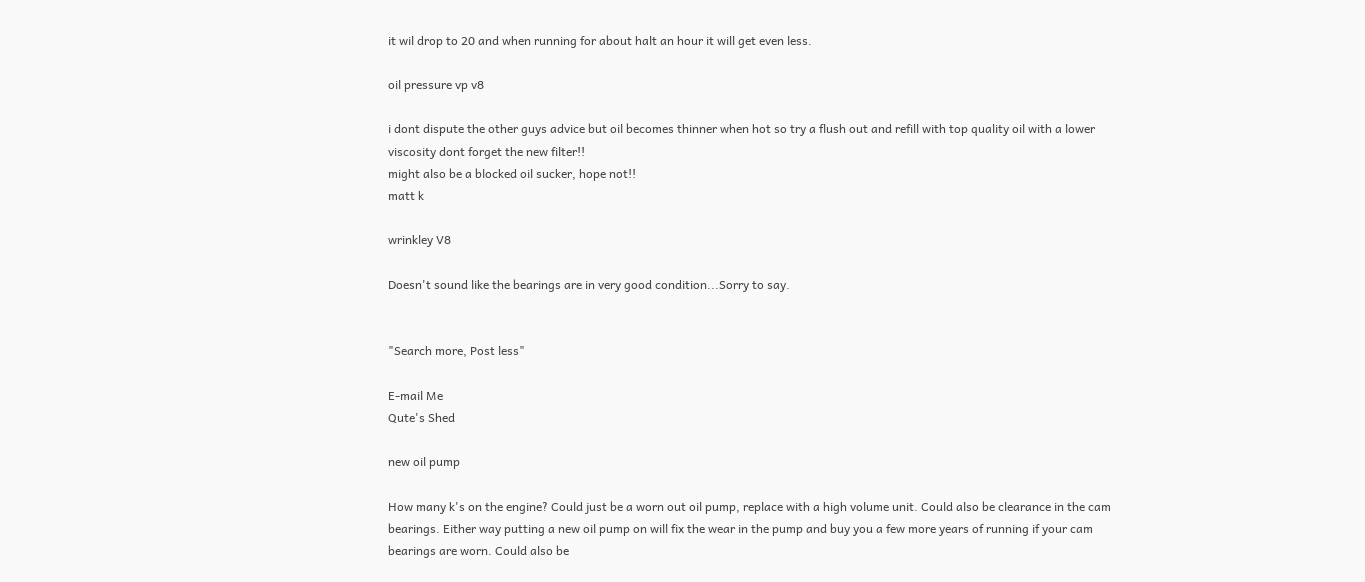it wil drop to 20 and when running for about halt an hour it will get even less.

oil pressure vp v8

i dont dispute the other guys advice but oil becomes thinner when hot so try a flush out and refill with top quality oil with a lower viscosity dont forget the new filter!!
might also be a blocked oil sucker, hope not!!
matt k

wrinkley V8

Doesn't sound like the bearings are in very good condition...Sorry to say.


"Search more, Post less"

E-mail Me
Qute's Shed

new oil pump

How many k's on the engine? Could just be a worn out oil pump, replace with a high volume unit. Could also be clearance in the cam bearings. Either way putting a new oil pump on will fix the wear in the pump and buy you a few more years of running if your cam bearings are worn. Could also be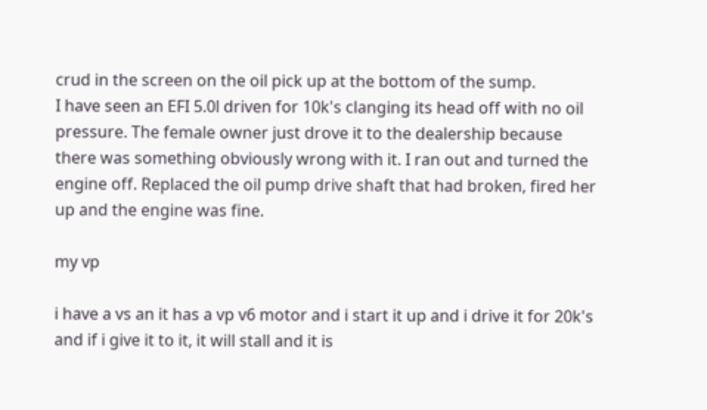crud in the screen on the oil pick up at the bottom of the sump.
I have seen an EFI 5.0l driven for 10k's clanging its head off with no oil pressure. The female owner just drove it to the dealership because there was something obviously wrong with it. I ran out and turned the engine off. Replaced the oil pump drive shaft that had broken, fired her up and the engine was fine.

my vp

i have a vs an it has a vp v6 motor and i start it up and i drive it for 20k's and if i give it to it, it will stall and it is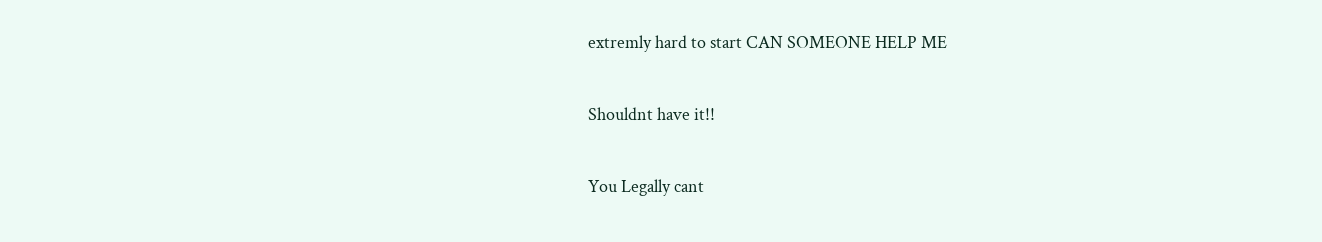extremly hard to start CAN SOMEONE HELP ME

Shouldnt have it!!

You Legally cant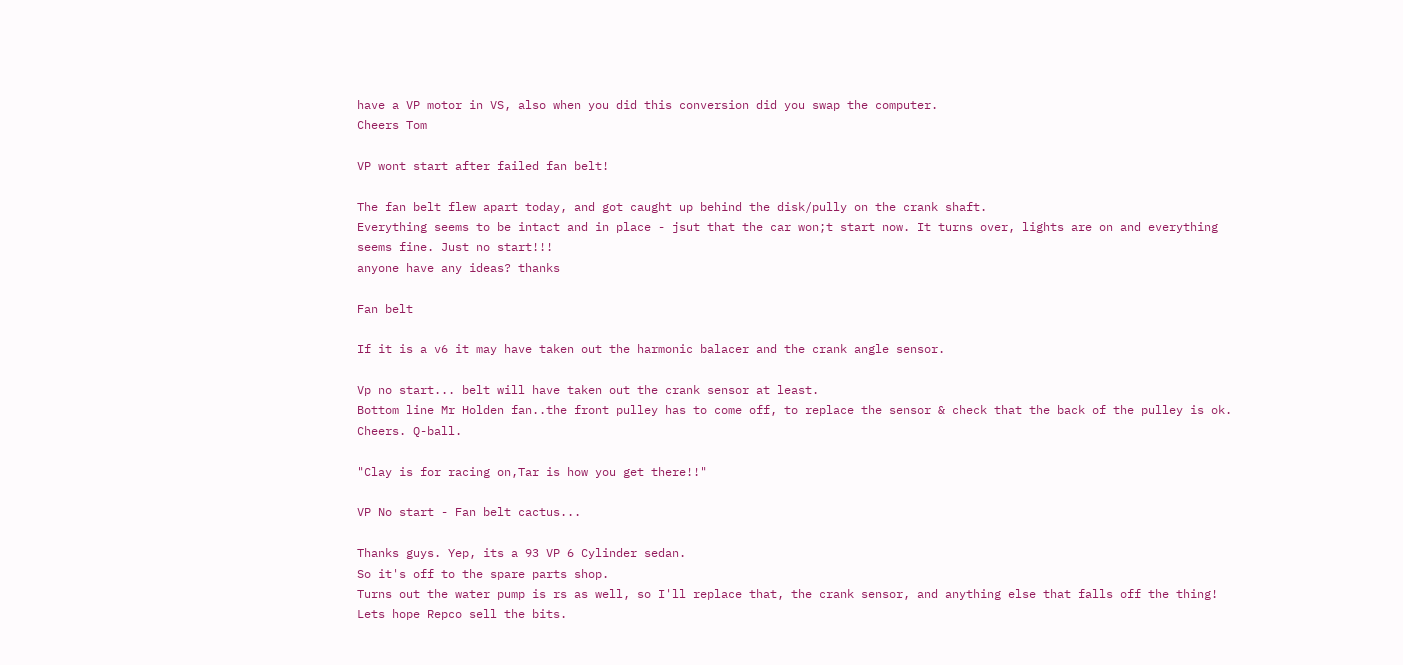have a VP motor in VS, also when you did this conversion did you swap the computer.
Cheers Tom

VP wont start after failed fan belt!

The fan belt flew apart today, and got caught up behind the disk/pully on the crank shaft.
Everything seems to be intact and in place - jsut that the car won;t start now. It turns over, lights are on and everything seems fine. Just no start!!!
anyone have any ideas? thanks

Fan belt

If it is a v6 it may have taken out the harmonic balacer and the crank angle sensor.

Vp no start... belt will have taken out the crank sensor at least.
Bottom line Mr Holden fan..the front pulley has to come off, to replace the sensor & check that the back of the pulley is ok.
Cheers. Q-ball.

"Clay is for racing on,Tar is how you get there!!"

VP No start - Fan belt cactus...

Thanks guys. Yep, its a 93 VP 6 Cylinder sedan.
So it's off to the spare parts shop.
Turns out the water pump is rs as well, so I'll replace that, the crank sensor, and anything else that falls off the thing!
Lets hope Repco sell the bits.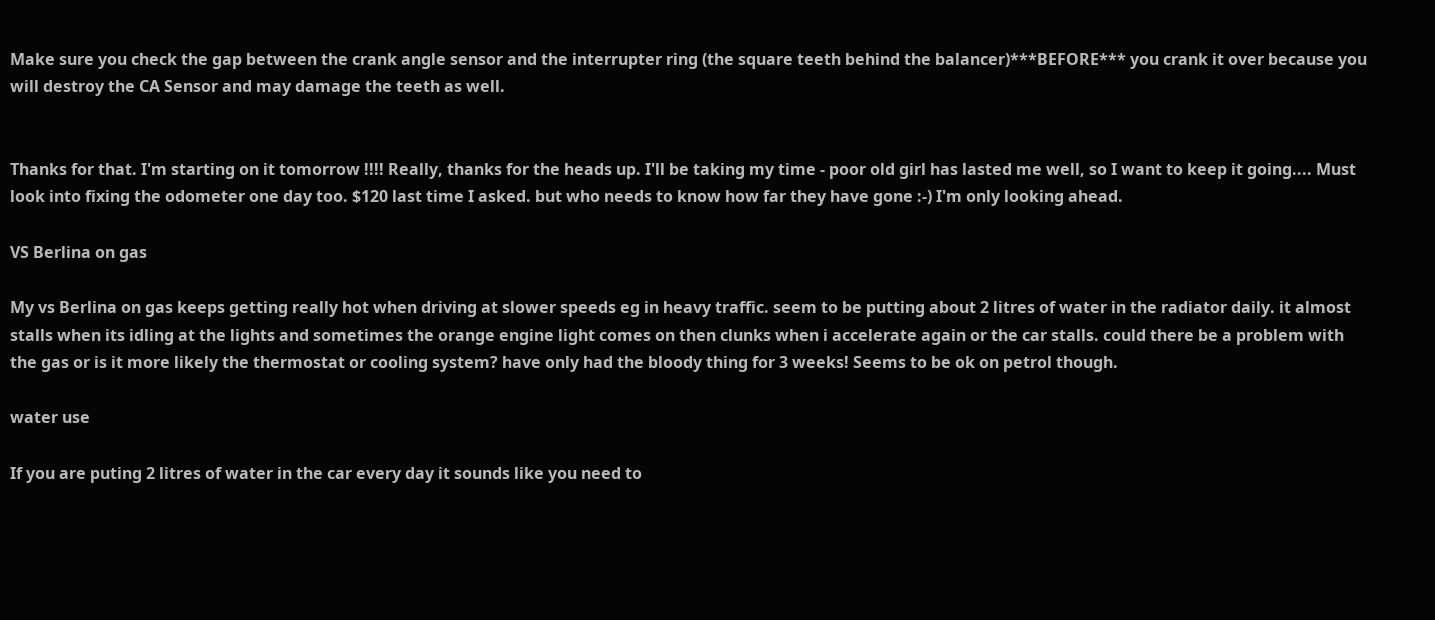Make sure you check the gap between the crank angle sensor and the interrupter ring (the square teeth behind the balancer)***BEFORE*** you crank it over because you will destroy the CA Sensor and may damage the teeth as well.


Thanks for that. I'm starting on it tomorrow !!!! Really, thanks for the heads up. I'll be taking my time - poor old girl has lasted me well, so I want to keep it going.... Must look into fixing the odometer one day too. $120 last time I asked. but who needs to know how far they have gone :-) I'm only looking ahead.

VS Berlina on gas

My vs Berlina on gas keeps getting really hot when driving at slower speeds eg in heavy traffic. seem to be putting about 2 litres of water in the radiator daily. it almost stalls when its idling at the lights and sometimes the orange engine light comes on then clunks when i accelerate again or the car stalls. could there be a problem with the gas or is it more likely the thermostat or cooling system? have only had the bloody thing for 3 weeks! Seems to be ok on petrol though.

water use

If you are puting 2 litres of water in the car every day it sounds like you need to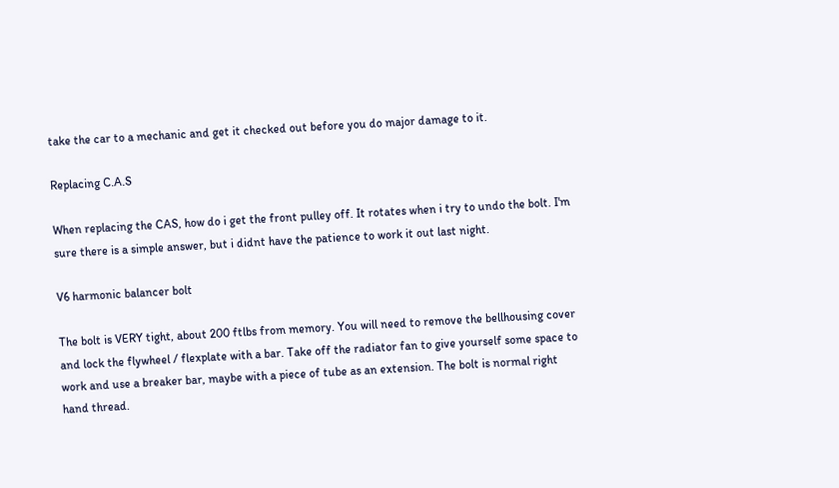take the car to a mechanic and get it checked out before you do major damage to it.

Replacing C.A.S

When replacing the CAS, how do i get the front pulley off. It rotates when i try to undo the bolt. I'm sure there is a simple answer, but i didnt have the patience to work it out last night.

V6 harmonic balancer bolt

The bolt is VERY tight, about 200 ftlbs from memory. You will need to remove the bellhousing cover and lock the flywheel / flexplate with a bar. Take off the radiator fan to give yourself some space to work and use a breaker bar, maybe with a piece of tube as an extension. The bolt is normal right hand thread.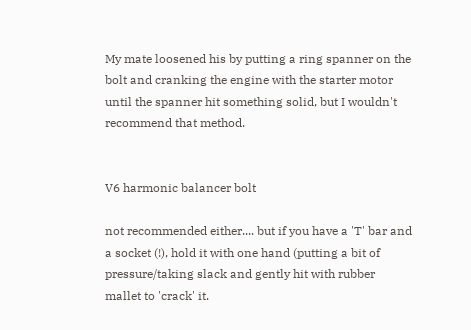My mate loosened his by putting a ring spanner on the bolt and cranking the engine with the starter motor until the spanner hit something solid, but I wouldn't recommend that method.


V6 harmonic balancer bolt

not recommended either.... but if you have a 'T' bar and a socket (!), hold it with one hand (putting a bit of pressure/taking slack and gently hit with rubber mallet to 'crack' it.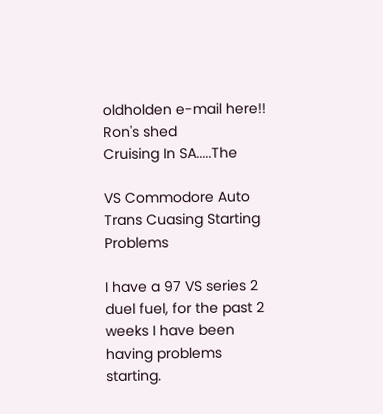oldholden e-mail here!!
Ron's shed
Cruising In SA.....The

VS Commodore Auto Trans Cuasing Starting Problems

I have a 97 VS series 2 duel fuel, for the past 2 weeks I have been having problems starting.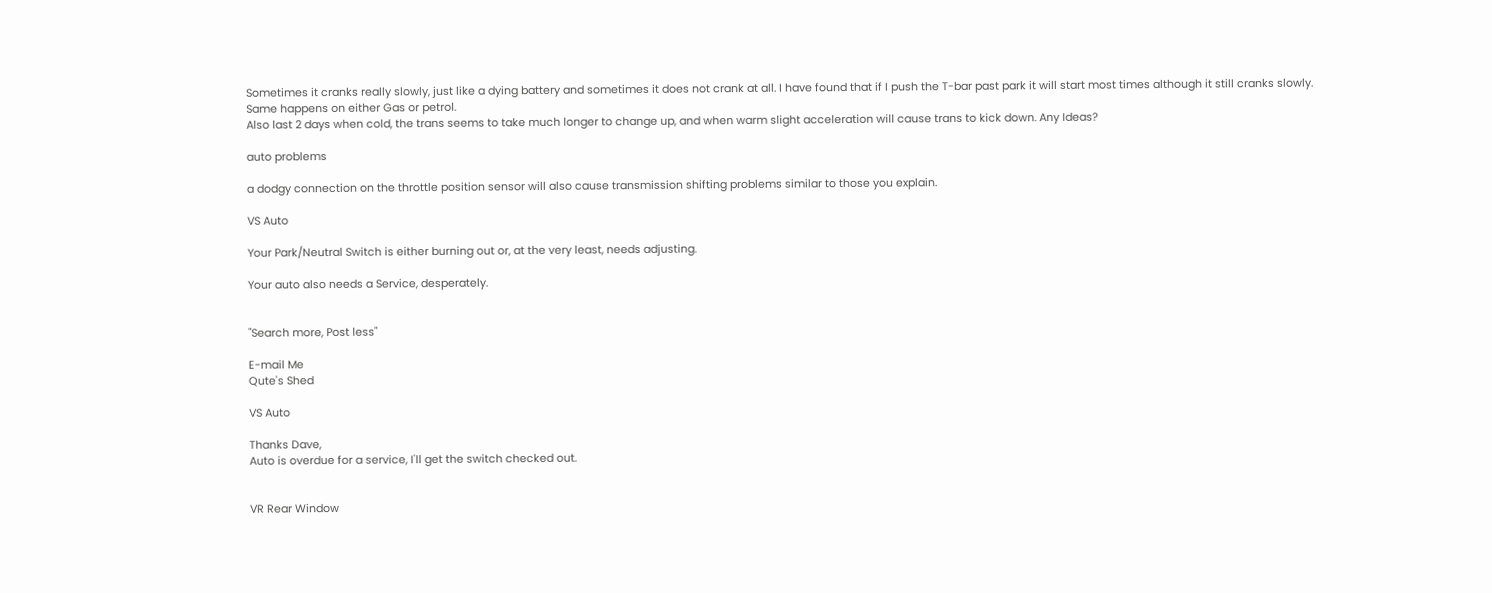Sometimes it cranks really slowly, just like a dying battery and sometimes it does not crank at all. I have found that if I push the T-bar past park it will start most times although it still cranks slowly. Same happens on either Gas or petrol.
Also last 2 days when cold, the trans seems to take much longer to change up, and when warm slight acceleration will cause trans to kick down. Any Ideas?

auto problems

a dodgy connection on the throttle position sensor will also cause transmission shifting problems similar to those you explain.

VS Auto

Your Park/Neutral Switch is either burning out or, at the very least, needs adjusting.

Your auto also needs a Service, desperately.


"Search more, Post less"

E-mail Me
Qute's Shed

VS Auto

Thanks Dave,
Auto is overdue for a service, I'll get the switch checked out.


VR Rear Window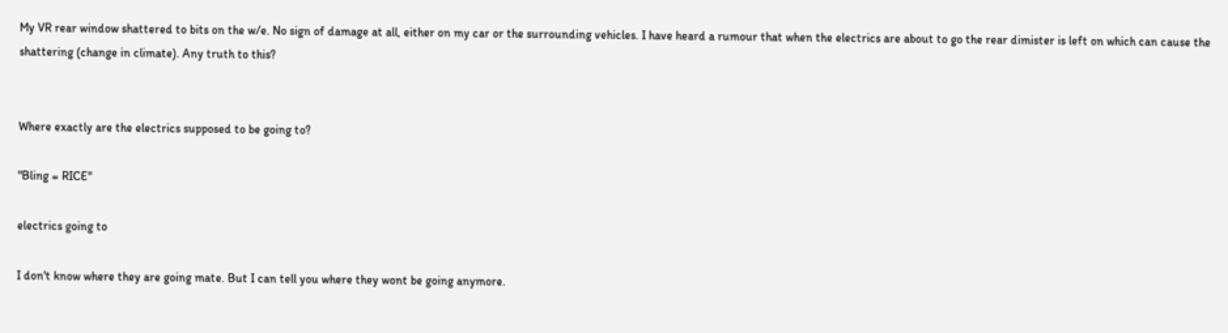My VR rear window shattered to bits on the w/e. No sign of damage at all, either on my car or the surrounding vehicles. I have heard a rumour that when the electrics are about to go the rear dimister is left on which can cause the shattering (change in climate). Any truth to this?


Where exactly are the electrics supposed to be going to?

"Bling = RICE"

electrics going to

I don't know where they are going mate. But I can tell you where they wont be going anymore.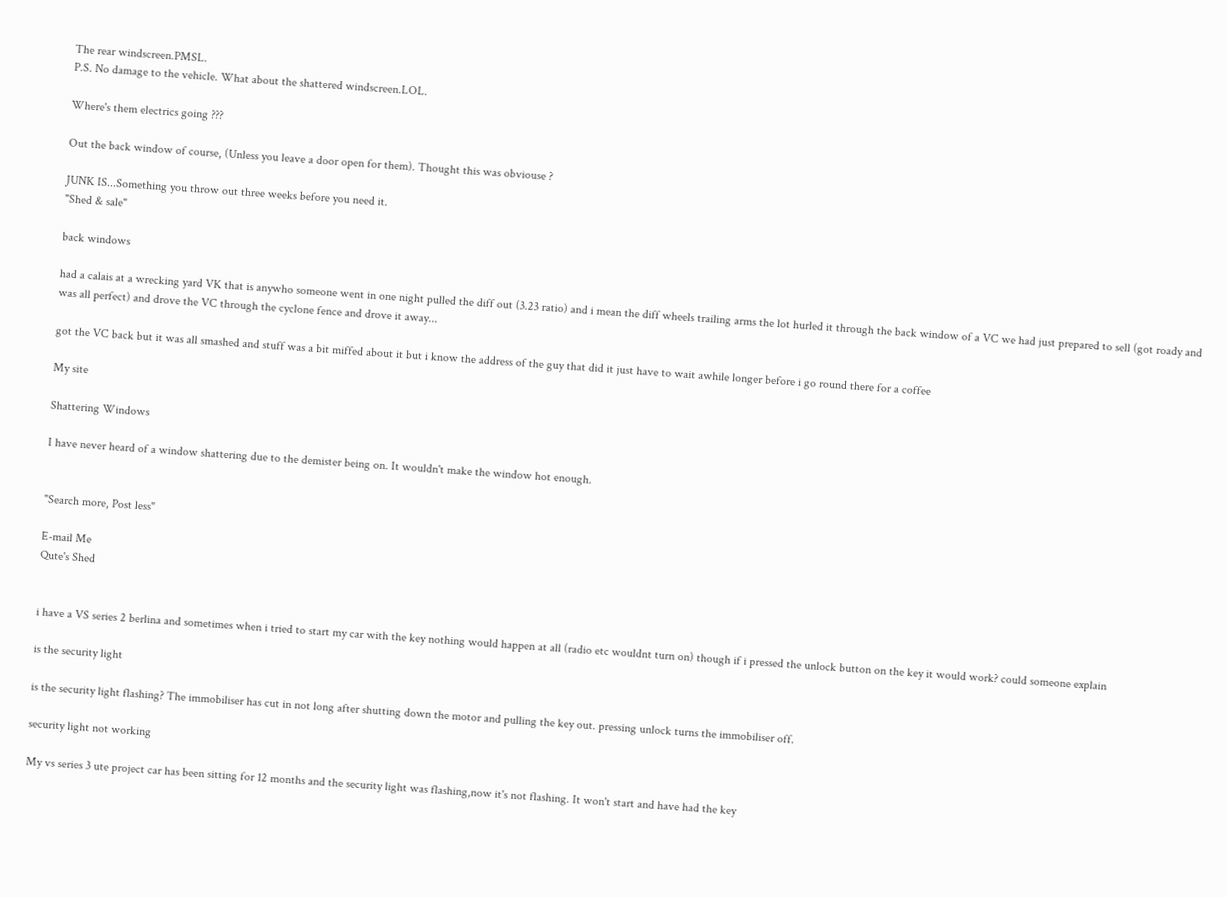The rear windscreen.PMSL.
P.S. No damage to the vehicle. What about the shattered windscreen.LOL.

Where's them electrics going ???

Out the back window of course, (Unless you leave a door open for them). Thought this was obviouse ?

JUNK IS...Something you throw out three weeks before you need it.
"Shed & sale"

back windows

had a calais at a wrecking yard VK that is anywho someone went in one night pulled the diff out (3.23 ratio) and i mean the diff wheels trailing arms the lot hurled it through the back window of a VC we had just prepared to sell (got roady and was all perfect) and drove the VC through the cyclone fence and drove it away...

got the VC back but it was all smashed and stuff was a bit miffed about it but i know the address of the guy that did it just have to wait awhile longer before i go round there for a coffee

My site

Shattering Windows

I have never heard of a window shattering due to the demister being on. It wouldn't make the window hot enough.


"Search more, Post less"

E-mail Me
Qute's Shed


i have a VS series 2 berlina and sometimes when i tried to start my car with the key nothing would happen at all (radio etc wouldnt turn on) though if i pressed the unlock button on the key it would work? could someone explain

is the security light

is the security light flashing? The immobiliser has cut in not long after shutting down the motor and pulling the key out. pressing unlock turns the immobiliser off.

security light not working

My vs series 3 ute project car has been sitting for 12 months and the security light was flashing,now it's not flashing. It won't start and have had the key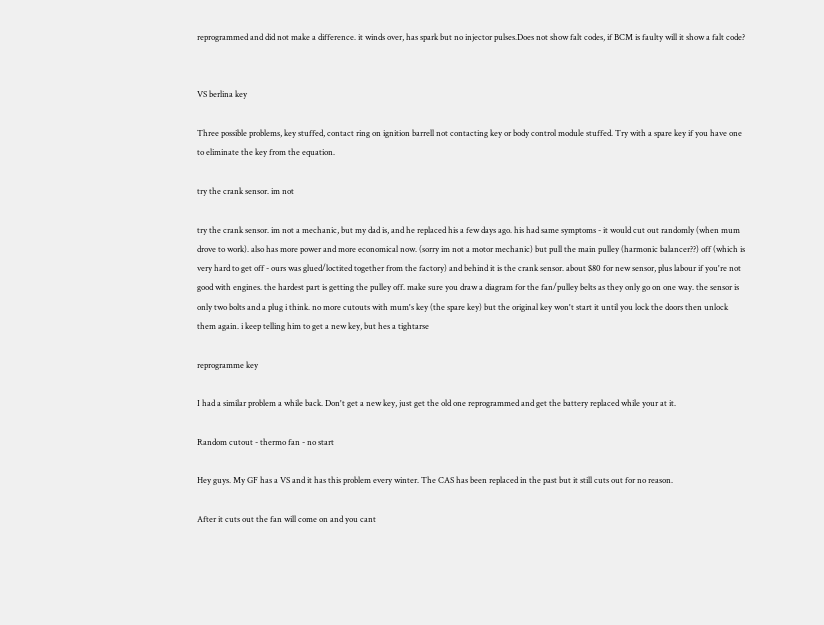reprogrammed and did not make a difference. it winds over, has spark but no injector pulses.Does not show falt codes, if BCM is faulty will it show a falt code?


VS berlina key

Three possible problems, key stuffed, contact ring on ignition barrell not contacting key or body control module stuffed. Try with a spare key if you have one to eliminate the key from the equation.

try the crank sensor. im not

try the crank sensor. im not a mechanic, but my dad is, and he replaced his a few days ago. his had same symptoms - it would cut out randomly (when mum drove to work). also has more power and more economical now. (sorry im not a motor mechanic) but pull the main pulley (harmonic balancer??) off (which is very hard to get off - ours was glued/loctited together from the factory) and behind it is the crank sensor. about $80 for new sensor, plus labour if you're not good with engines. the hardest part is getting the pulley off. make sure you draw a diagram for the fan/pulley belts as they only go on one way. the sensor is only two bolts and a plug i think. no more cutouts with mum's key (the spare key) but the original key won't start it until you lock the doors then unlock them again. i keep telling him to get a new key, but hes a tightarse

reprogramme key

I had a similar problem a while back. Don't get a new key, just get the old one reprogrammed and get the battery replaced while your at it.

Random cutout - thermo fan - no start

Hey guys. My GF has a VS and it has this problem every winter. The CAS has been replaced in the past but it still cuts out for no reason.

After it cuts out the fan will come on and you cant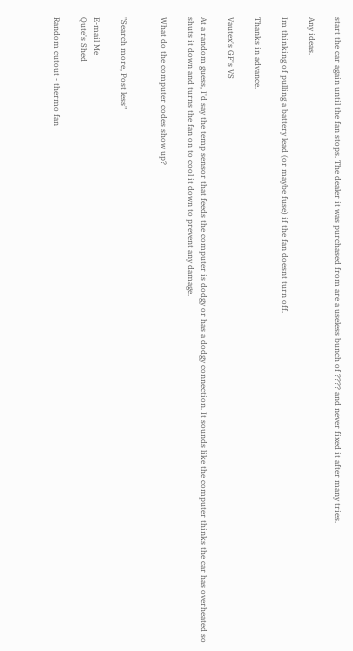start the car again until the fan stops. The dealer it was purchased from are a useless bunch of ???? and never fixed it after many tries.

Any ideas.

Im thinking of pulling a battery lead (or maybe fuse) if the fan doesnt turn off.

Thanks in advance.

Vautex's GF's VS

At a random guess, I'd say the temp sensor that feeds the computer is dodgy or has a dodgy connection. It sounds like the computer thinks the car has overheated so shuts it down and turns the fan on to cool it down to prevent any damage.

What do the computer codes show up?


"Search more, Post less"

E-mail Me
Qute's Shed

Random cutout - thermo fan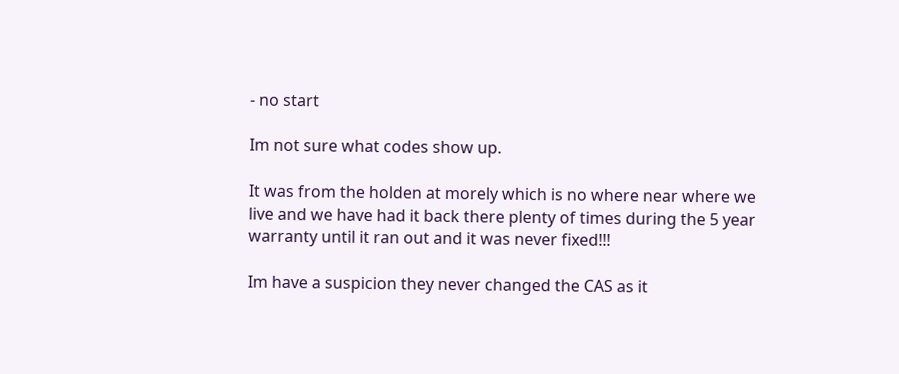- no start

Im not sure what codes show up.

It was from the holden at morely which is no where near where we live and we have had it back there plenty of times during the 5 year warranty until it ran out and it was never fixed!!!

Im have a suspicion they never changed the CAS as it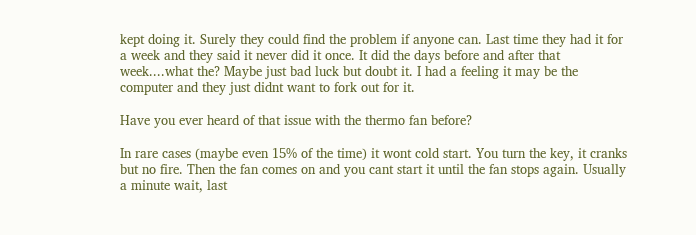kept doing it. Surely they could find the problem if anyone can. Last time they had it for a week and they said it never did it once. It did the days before and after that week....what the? Maybe just bad luck but doubt it. I had a feeling it may be the computer and they just didnt want to fork out for it.

Have you ever heard of that issue with the thermo fan before?

In rare cases (maybe even 15% of the time) it wont cold start. You turn the key, it cranks but no fire. Then the fan comes on and you cant start it until the fan stops again. Usually a minute wait, last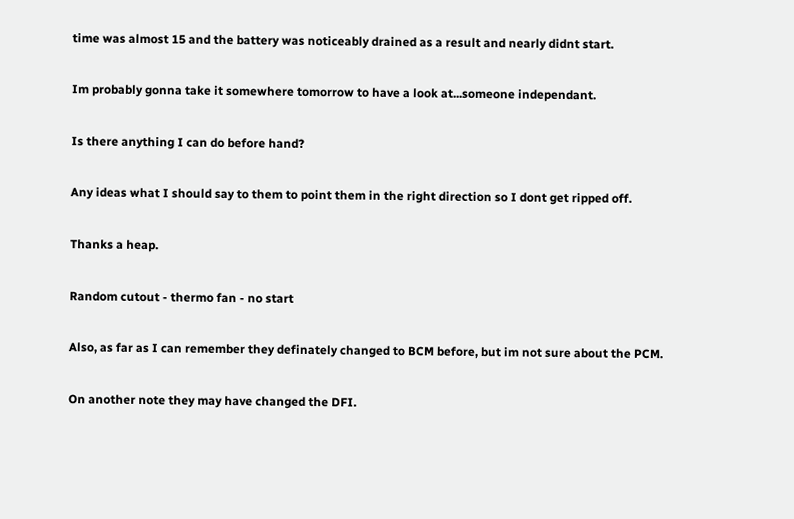time was almost 15 and the battery was noticeably drained as a result and nearly didnt start.

Im probably gonna take it somewhere tomorrow to have a look at...someone independant.

Is there anything I can do before hand?

Any ideas what I should say to them to point them in the right direction so I dont get ripped off.

Thanks a heap.

Random cutout - thermo fan - no start

Also, as far as I can remember they definately changed to BCM before, but im not sure about the PCM.

On another note they may have changed the DFI.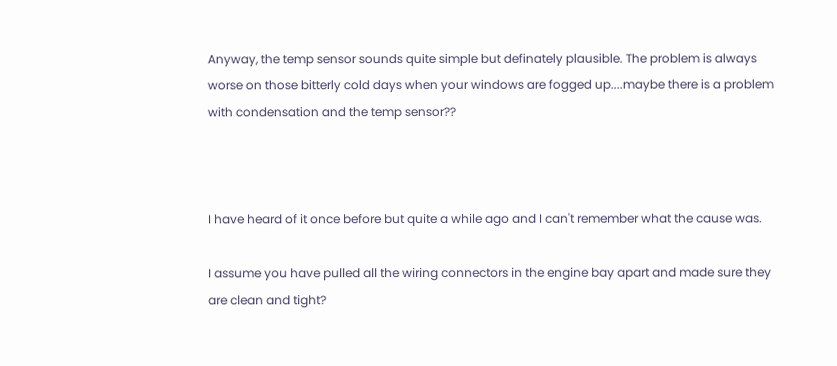Anyway, the temp sensor sounds quite simple but definately plausible. The problem is always worse on those bitterly cold days when your windows are fogged up....maybe there is a problem with condensation and the temp sensor??



I have heard of it once before but quite a while ago and I can't remember what the cause was.

I assume you have pulled all the wiring connectors in the engine bay apart and made sure they are clean and tight?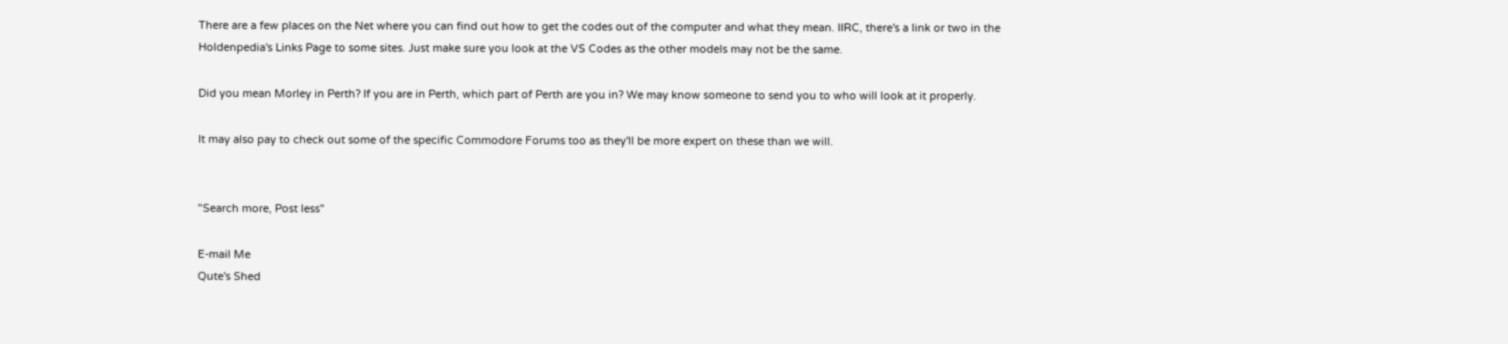There are a few places on the Net where you can find out how to get the codes out of the computer and what they mean. IIRC, there's a link or two in the Holdenpedia's Links Page to some sites. Just make sure you look at the VS Codes as the other models may not be the same.

Did you mean Morley in Perth? If you are in Perth, which part of Perth are you in? We may know someone to send you to who will look at it properly.

It may also pay to check out some of the specific Commodore Forums too as they'll be more expert on these than we will.


"Search more, Post less"

E-mail Me
Qute's Shed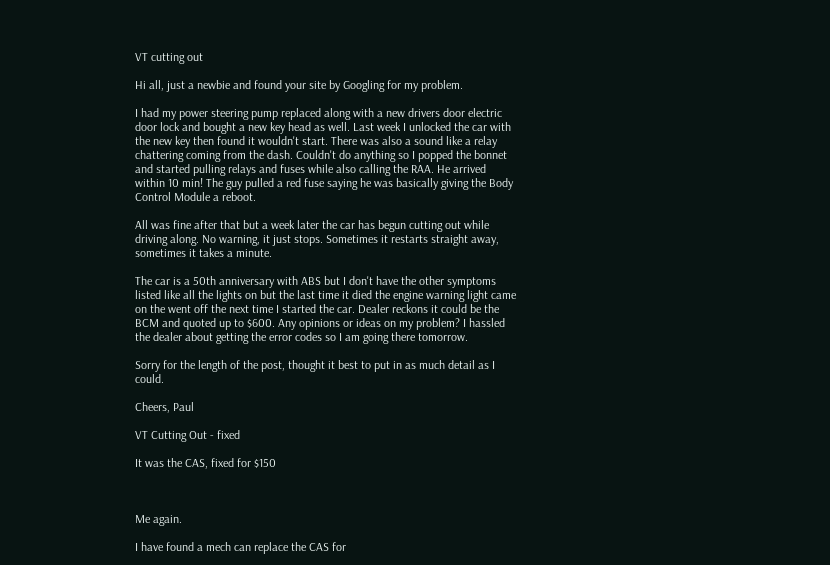VT cutting out

Hi all, just a newbie and found your site by Googling for my problem.

I had my power steering pump replaced along with a new drivers door electric door lock and bought a new key head as well. Last week I unlocked the car with the new key then found it wouldn't start. There was also a sound like a relay chattering coming from the dash. Couldn't do anything so I popped the bonnet and started pulling relays and fuses while also calling the RAA. He arrived within 10 min! The guy pulled a red fuse saying he was basically giving the Body Control Module a reboot.

All was fine after that but a week later the car has begun cutting out while driving along. No warning, it just stops. Sometimes it restarts straight away, sometimes it takes a minute.

The car is a 50th anniversary with ABS but I don't have the other symptoms listed like all the lights on but the last time it died the engine warning light came on the went off the next time I started the car. Dealer reckons it could be the BCM and quoted up to $600. Any opinions or ideas on my problem? I hassled the dealer about getting the error codes so I am going there tomorrow.

Sorry for the length of the post, thought it best to put in as much detail as I could.

Cheers, Paul

VT Cutting Out - fixed

It was the CAS, fixed for $150



Me again.

I have found a mech can replace the CAS for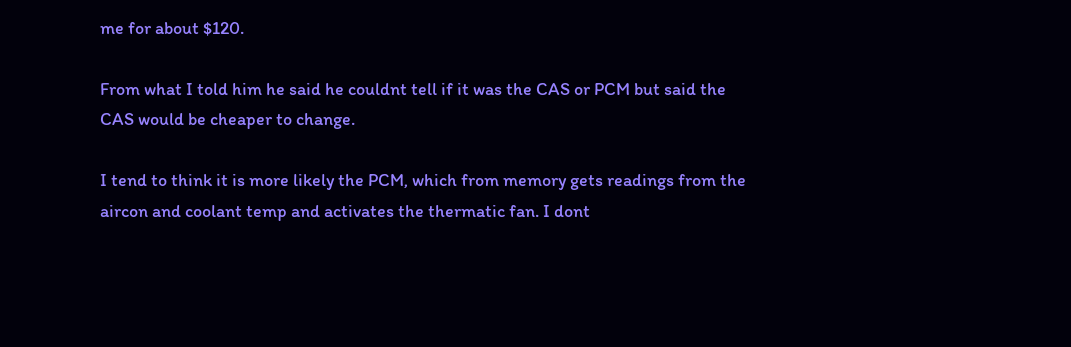me for about $120.

From what I told him he said he couldnt tell if it was the CAS or PCM but said the CAS would be cheaper to change.

I tend to think it is more likely the PCM, which from memory gets readings from the aircon and coolant temp and activates the thermatic fan. I dont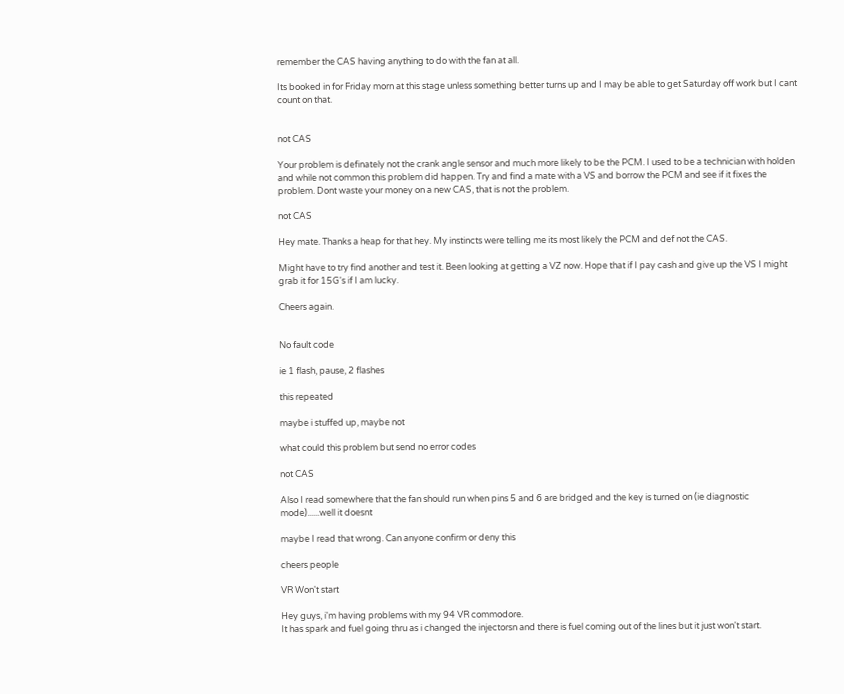remember the CAS having anything to do with the fan at all.

Its booked in for Friday morn at this stage unless something better turns up and I may be able to get Saturday off work but I cant count on that.


not CAS

Your problem is definately not the crank angle sensor and much more likely to be the PCM. I used to be a technician with holden and while not common this problem did happen. Try and find a mate with a VS and borrow the PCM and see if it fixes the problem. Dont waste your money on a new CAS, that is not the problem.

not CAS

Hey mate. Thanks a heap for that hey. My instincts were telling me its most likely the PCM and def not the CAS.

Might have to try find another and test it. Been looking at getting a VZ now. Hope that if I pay cash and give up the VS I might grab it for 15G's if I am lucky.

Cheers again.


No fault code

ie 1 flash, pause, 2 flashes

this repeated

maybe i stuffed up, maybe not

what could this problem but send no error codes

not CAS

Also I read somewhere that the fan should run when pins 5 and 6 are bridged and the key is turned on (ie diagnostic mode)......well it doesnt

maybe I read that wrong. Can anyone confirm or deny this

cheers people

VR Won't start

Hey guys, i'm having problems with my 94 VR commodore.
It has spark and fuel going thru as i changed the injectorsn and there is fuel coming out of the lines but it just won't start.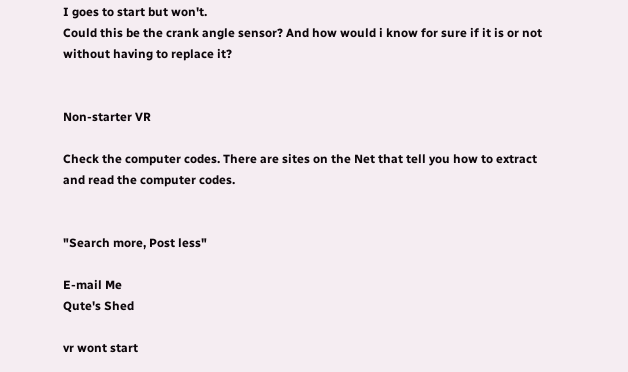I goes to start but won't.
Could this be the crank angle sensor? And how would i know for sure if it is or not without having to replace it?


Non-starter VR

Check the computer codes. There are sites on the Net that tell you how to extract and read the computer codes.


"Search more, Post less"

E-mail Me
Qute's Shed

vr wont start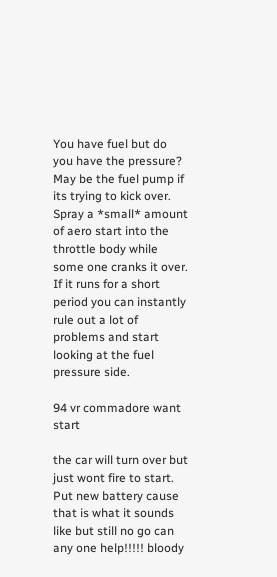You have fuel but do you have the pressure? May be the fuel pump if its trying to kick over. Spray a *small* amount of aero start into the throttle body while some one cranks it over. If it runs for a short period you can instantly rule out a lot of problems and start looking at the fuel pressure side.

94 vr commadore want start

the car will turn over but just wont fire to start. Put new battery cause that is what it sounds like but still no go can any one help!!!!! bloody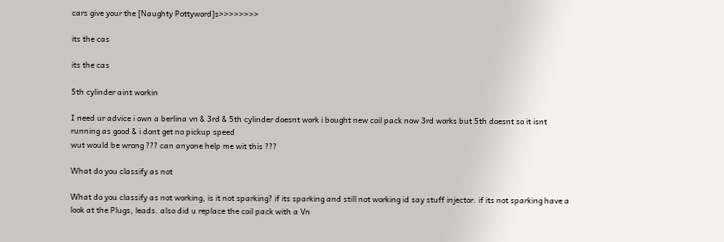cars give your the [Naughty Pottyword]s>>>>>>>>

its the cas

its the cas

5th cylinder aint workin

I need ur advice i own a berlina vn & 3rd & 5th cylinder doesnt work i bought new coil pack now 3rd works but 5th doesnt so it isnt running as good & i dont get no pickup speed
wut would be wrong ??? can anyone help me wit this ???

What do you classify as not

What do you classify as not working, is it not sparking? if its sparking and still not working id say stuff injector. if its not sparking have a look at the Plugs, leads. also did u replace the coil pack with a Vn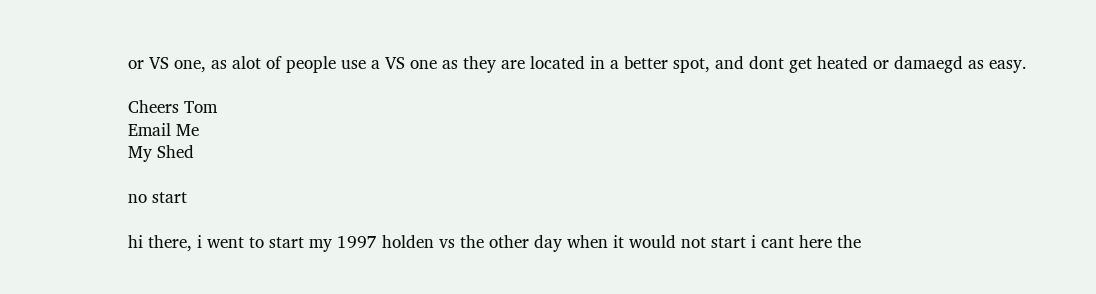or VS one, as alot of people use a VS one as they are located in a better spot, and dont get heated or damaegd as easy.

Cheers Tom
Email Me
My Shed

no start

hi there, i went to start my 1997 holden vs the other day when it would not start i cant here the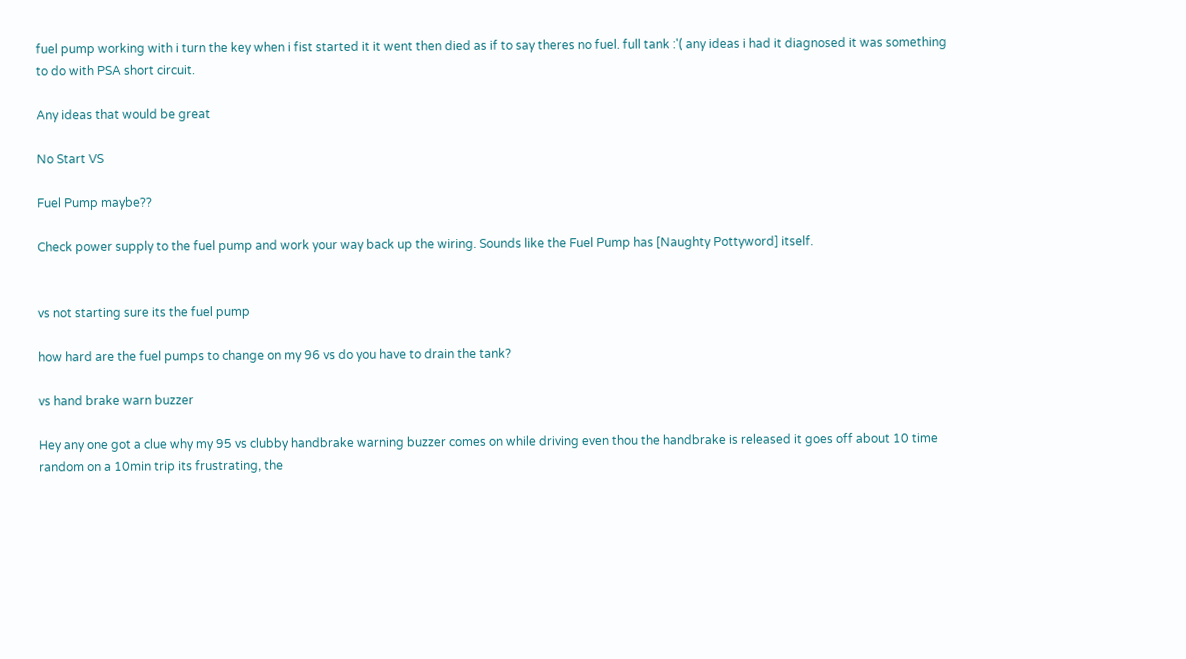fuel pump working with i turn the key when i fist started it it went then died as if to say theres no fuel. full tank :'( any ideas i had it diagnosed it was something to do with PSA short circuit.

Any ideas that would be great

No Start VS

Fuel Pump maybe??

Check power supply to the fuel pump and work your way back up the wiring. Sounds like the Fuel Pump has [Naughty Pottyword] itself.


vs not starting sure its the fuel pump

how hard are the fuel pumps to change on my 96 vs do you have to drain the tank?

vs hand brake warn buzzer

Hey any one got a clue why my 95 vs clubby handbrake warning buzzer comes on while driving even thou the handbrake is released it goes off about 10 time random on a 10min trip its frustrating, the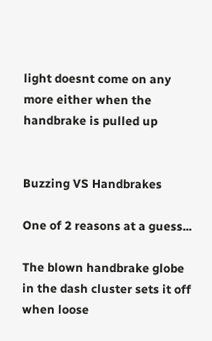light doesnt come on any more either when the handbrake is pulled up


Buzzing VS Handbrakes

One of 2 reasons at a guess...

The blown handbrake globe in the dash cluster sets it off when loose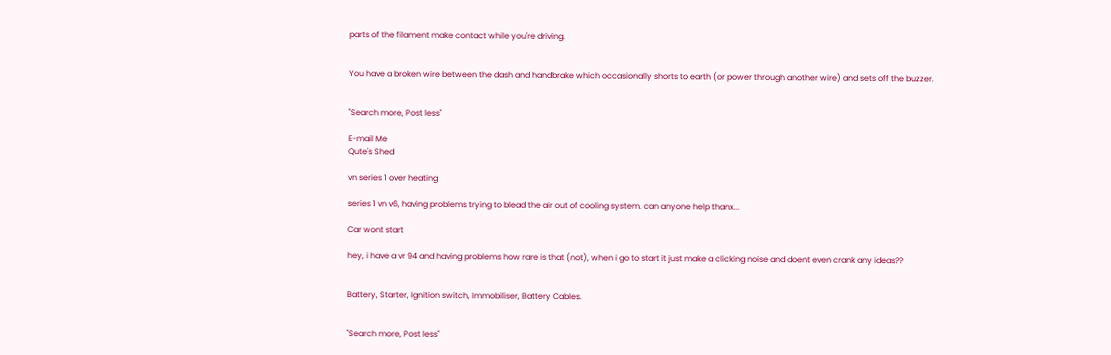parts of the filament make contact while you're driving.


You have a broken wire between the dash and handbrake which occasionally shorts to earth (or power through another wire) and sets off the buzzer.


"Search more, Post less"

E-mail Me
Qute's Shed

vn series 1 over heating

series 1 vn v6, having problems trying to blead the air out of cooling system. can anyone help thanx...

Car wont start

hey, i have a vr 94 and having problems how rare is that (not), when i go to start it just make a clicking noise and doent even crank any ideas??


Battery, Starter, Ignition switch, Immobiliser, Battery Cables.


"Search more, Post less"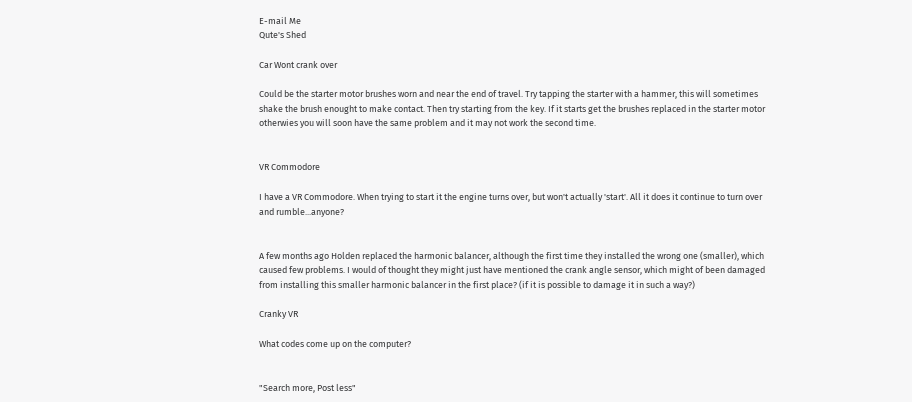E-mail Me
Qute's Shed

Car Wont crank over

Could be the starter motor brushes worn and near the end of travel. Try tapping the starter with a hammer, this will sometimes shake the brush enought to make contact. Then try starting from the key. If it starts get the brushes replaced in the starter motor otherwies you will soon have the same problem and it may not work the second time.


VR Commodore

I have a VR Commodore. When trying to start it the engine turns over, but won't actually 'start'. All it does it continue to turn over and rumble...anyone?


A few months ago Holden replaced the harmonic balancer, although the first time they installed the wrong one (smaller), which caused few problems. I would of thought they might just have mentioned the crank angle sensor, which might of been damaged from installing this smaller harmonic balancer in the first place? (if it is possible to damage it in such a way?)

Cranky VR

What codes come up on the computer?


"Search more, Post less"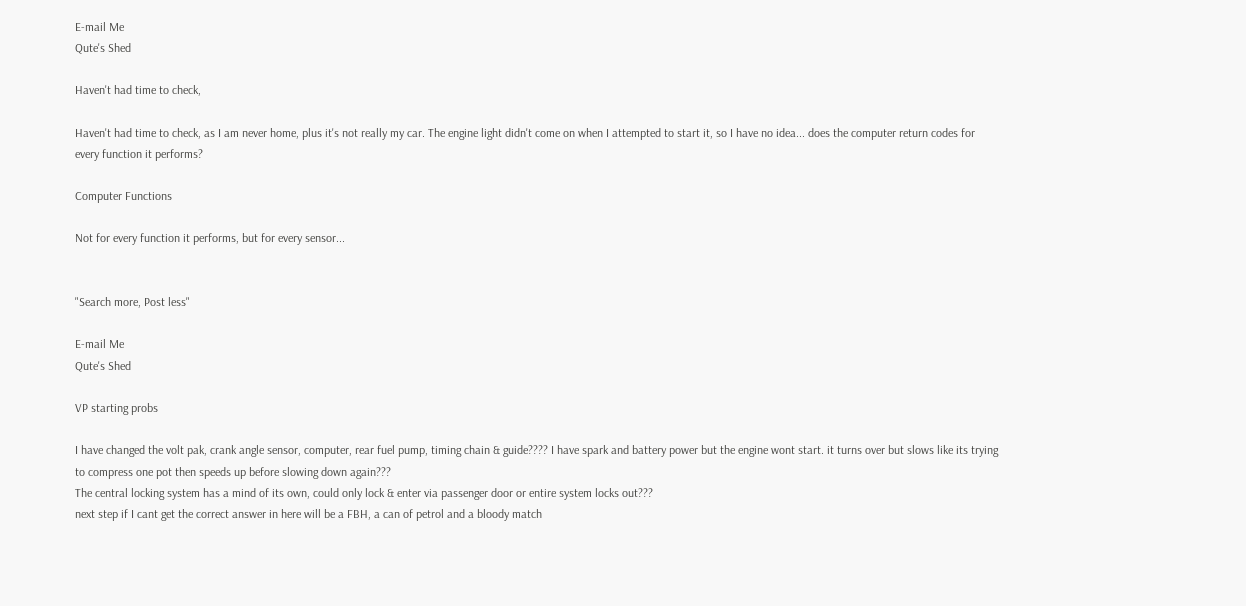E-mail Me
Qute's Shed

Haven't had time to check,

Haven't had time to check, as I am never home, plus it's not really my car. The engine light didn't come on when I attempted to start it, so I have no idea... does the computer return codes for every function it performs?

Computer Functions

Not for every function it performs, but for every sensor...


"Search more, Post less"

E-mail Me
Qute's Shed

VP starting probs

I have changed the volt pak, crank angle sensor, computer, rear fuel pump, timing chain & guide???? I have spark and battery power but the engine wont start. it turns over but slows like its trying to compress one pot then speeds up before slowing down again???
The central locking system has a mind of its own, could only lock & enter via passenger door or entire system locks out???
next step if I cant get the correct answer in here will be a FBH, a can of petrol and a bloody match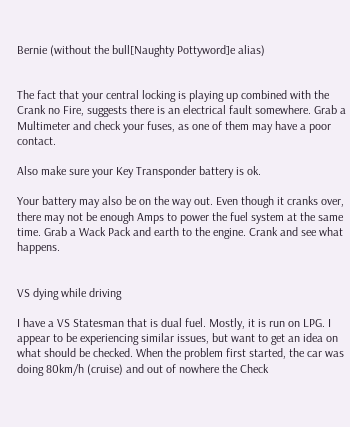Bernie (without the bull[Naughty Pottyword]e alias)


The fact that your central locking is playing up combined with the Crank no Fire, suggests there is an electrical fault somewhere. Grab a Multimeter and check your fuses, as one of them may have a poor contact.

Also make sure your Key Transponder battery is ok.

Your battery may also be on the way out. Even though it cranks over, there may not be enough Amps to power the fuel system at the same time. Grab a Wack Pack and earth to the engine. Crank and see what happens.


VS dying while driving

I have a VS Statesman that is dual fuel. Mostly, it is run on LPG. I appear to be experiencing similar issues, but want to get an idea on what should be checked. When the problem first started, the car was doing 80km/h (cruise) and out of nowhere the Check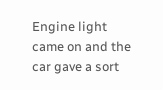Engine light came on and the car gave a sort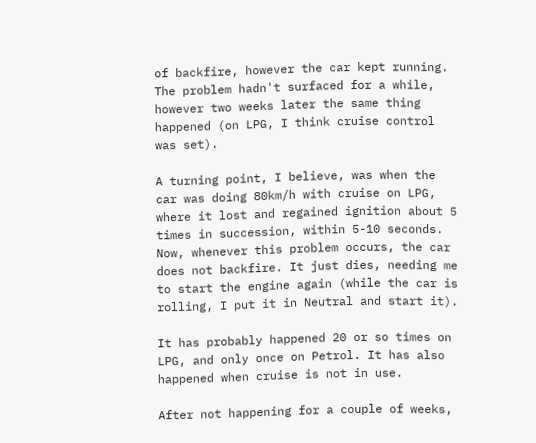of backfire, however the car kept running. The problem hadn't surfaced for a while, however two weeks later the same thing happened (on LPG, I think cruise control was set).

A turning point, I believe, was when the car was doing 80km/h with cruise on LPG, where it lost and regained ignition about 5 times in succession, within 5-10 seconds. Now, whenever this problem occurs, the car does not backfire. It just dies, needing me to start the engine again (while the car is rolling, I put it in Neutral and start it).

It has probably happened 20 or so times on LPG, and only once on Petrol. It has also happened when cruise is not in use.

After not happening for a couple of weeks,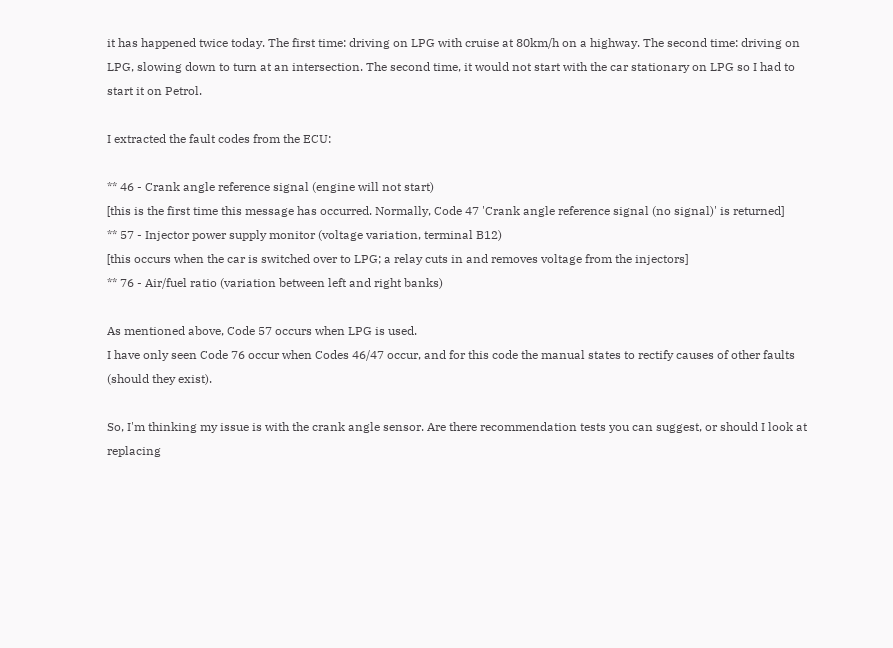it has happened twice today. The first time: driving on LPG with cruise at 80km/h on a highway. The second time: driving on LPG, slowing down to turn at an intersection. The second time, it would not start with the car stationary on LPG so I had to start it on Petrol.

I extracted the fault codes from the ECU:

** 46 - Crank angle reference signal (engine will not start)
[this is the first time this message has occurred. Normally, Code 47 'Crank angle reference signal (no signal)' is returned]
** 57 - Injector power supply monitor (voltage variation, terminal B12)
[this occurs when the car is switched over to LPG; a relay cuts in and removes voltage from the injectors]
** 76 - Air/fuel ratio (variation between left and right banks)

As mentioned above, Code 57 occurs when LPG is used.
I have only seen Code 76 occur when Codes 46/47 occur, and for this code the manual states to rectify causes of other faults (should they exist).

So, I'm thinking my issue is with the crank angle sensor. Are there recommendation tests you can suggest, or should I look at replacing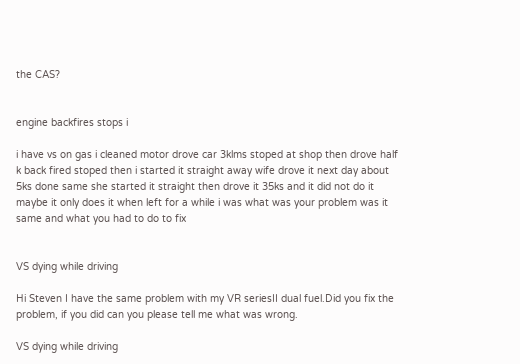the CAS?


engine backfires stops i

i have vs on gas i cleaned motor drove car 3klms stoped at shop then drove half k back fired stoped then i started it straight away wife drove it next day about 5ks done same she started it straight then drove it 35ks and it did not do it maybe it only does it when left for a while i was what was your problem was it same and what you had to do to fix


VS dying while driving

Hi Steven I have the same problem with my VR seriesII dual fuel.Did you fix the problem, if you did can you please tell me what was wrong.

VS dying while driving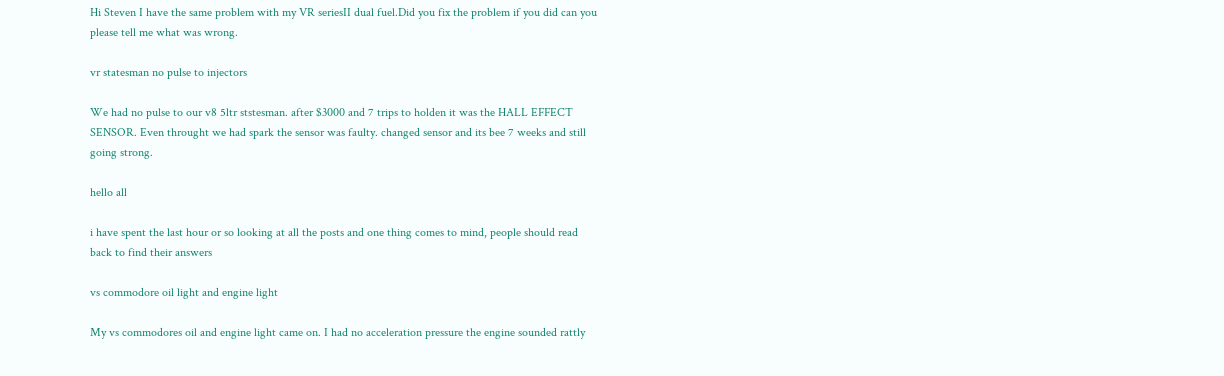Hi Steven I have the same problem with my VR seriesII dual fuel.Did you fix the problem if you did can you please tell me what was wrong.

vr statesman no pulse to injectors

We had no pulse to our v8 5ltr ststesman. after $3000 and 7 trips to holden it was the HALL EFFECT SENSOR. Even throught we had spark the sensor was faulty. changed sensor and its bee 7 weeks and still going strong.

hello all

i have spent the last hour or so looking at all the posts and one thing comes to mind, people should read back to find their answers

vs commodore oil light and engine light

My vs commodores oil and engine light came on. I had no acceleration pressure the engine sounded rattly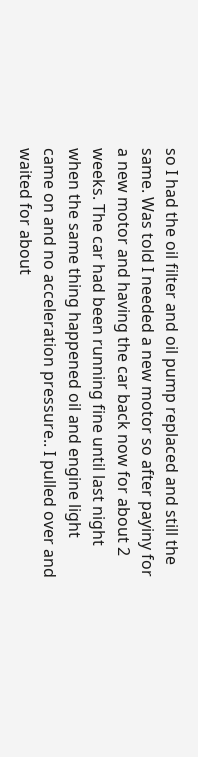so I had the oil filter and oil pump replaced and still the same. Was told I needed a new motor so after payiny for a new motor and having the car back now for about 2 weeks. The car had been running fine until last night when the same thing happened oil and engine light came on and no acceleration pressure.. I pulled over and waited for about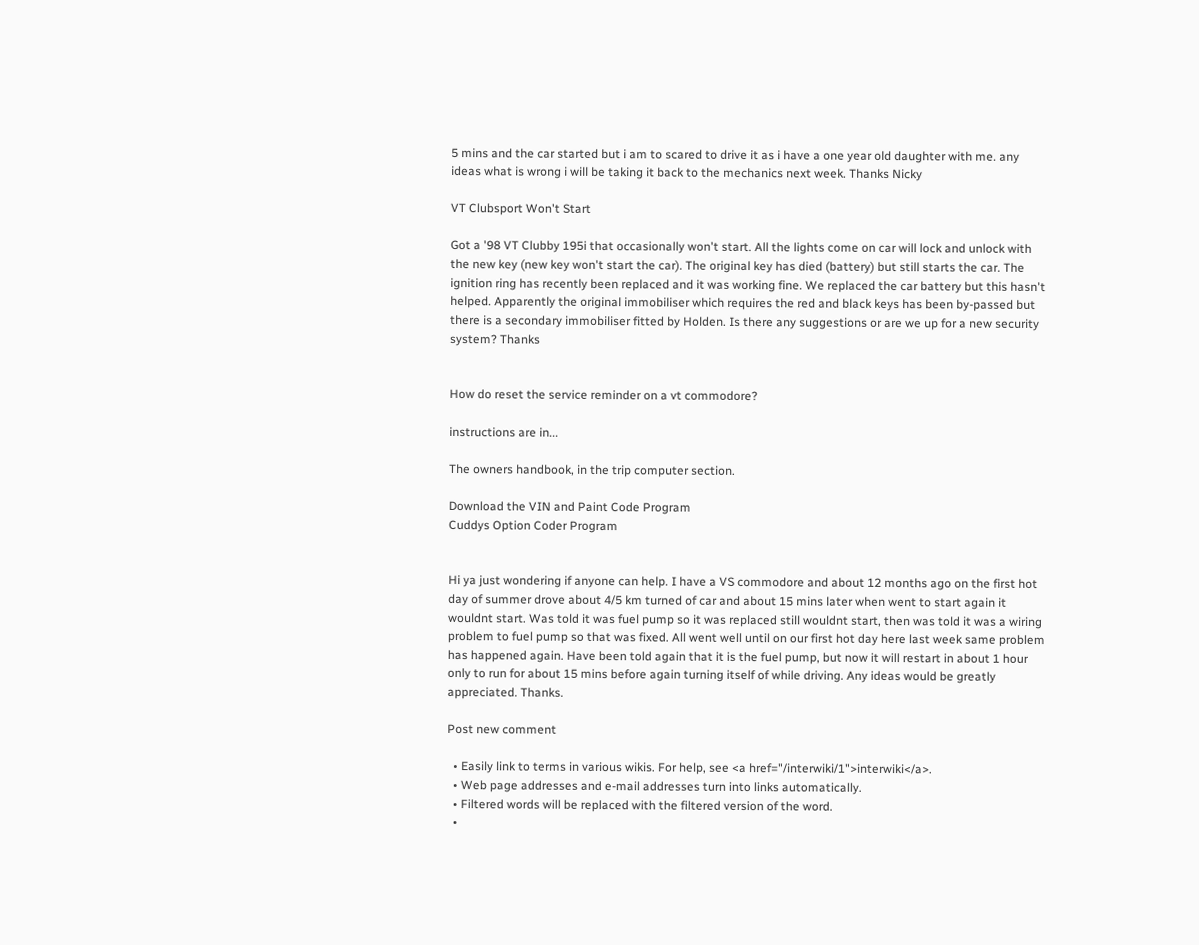5 mins and the car started but i am to scared to drive it as i have a one year old daughter with me. any ideas what is wrong i will be taking it back to the mechanics next week. Thanks Nicky

VT Clubsport Won't Start

Got a '98 VT Clubby 195i that occasionally won't start. All the lights come on car will lock and unlock with the new key (new key won't start the car). The original key has died (battery) but still starts the car. The ignition ring has recently been replaced and it was working fine. We replaced the car battery but this hasn't helped. Apparently the original immobiliser which requires the red and black keys has been by-passed but there is a secondary immobiliser fitted by Holden. Is there any suggestions or are we up for a new security system? Thanks


How do reset the service reminder on a vt commodore?

instructions are in...

The owners handbook, in the trip computer section.

Download the VIN and Paint Code Program
Cuddys Option Coder Program


Hi ya just wondering if anyone can help. I have a VS commodore and about 12 months ago on the first hot day of summer drove about 4/5 km turned of car and about 15 mins later when went to start again it wouldnt start. Was told it was fuel pump so it was replaced still wouldnt start, then was told it was a wiring problem to fuel pump so that was fixed. All went well until on our first hot day here last week same problem has happened again. Have been told again that it is the fuel pump, but now it will restart in about 1 hour only to run for about 15 mins before again turning itself of while driving. Any ideas would be greatly appreciated. Thanks.

Post new comment

  • Easily link to terms in various wikis. For help, see <a href="/interwiki/1">interwiki</a>.
  • Web page addresses and e-mail addresses turn into links automatically.
  • Filtered words will be replaced with the filtered version of the word.
  •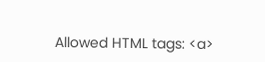Allowed HTML tags: <a>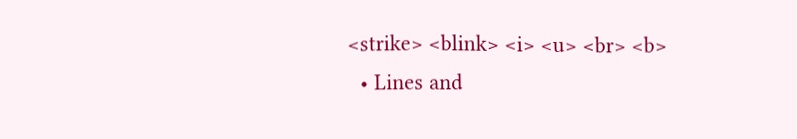<strike> <blink> <i> <u> <br> <b>
  • Lines and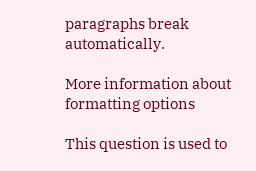paragraphs break automatically.

More information about formatting options

This question is used to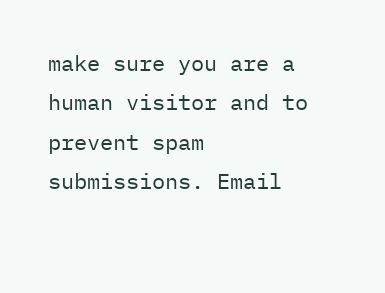make sure you are a human visitor and to prevent spam submissions. Email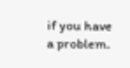if you have a problem.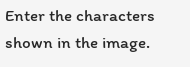Enter the characters shown in the image.